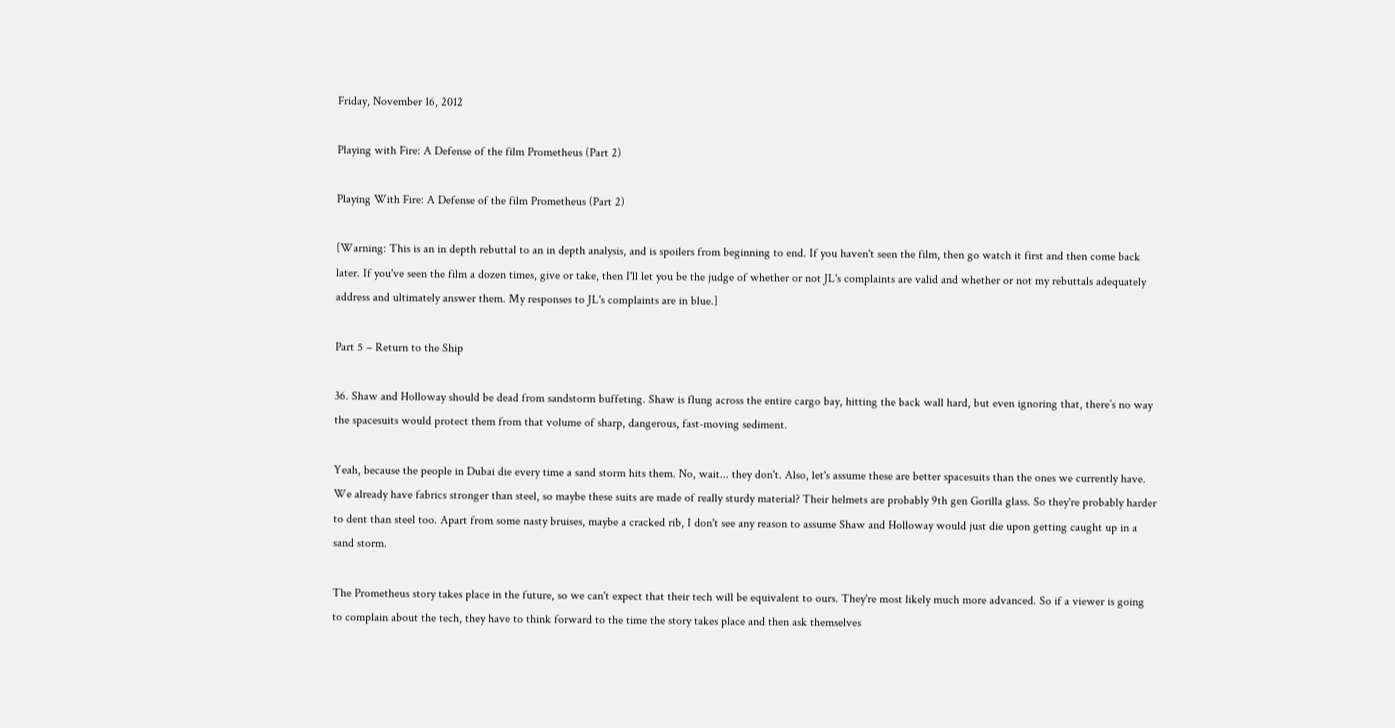Friday, November 16, 2012

Playing with Fire: A Defense of the film Prometheus (Part 2)

Playing With Fire: A Defense of the film Prometheus (Part 2)

[Warning: This is an in depth rebuttal to an in depth analysis, and is spoilers from beginning to end. If you haven't seen the film, then go watch it first and then come back later. If you've seen the film a dozen times, give or take, then I'll let you be the judge of whether or not JL's complaints are valid and whether or not my rebuttals adequately address and ultimately answer them. My responses to JL's complaints are in blue.]

Part 5 – Return to the Ship

36. Shaw and Holloway should be dead from sandstorm buffeting. Shaw is flung across the entire cargo bay, hitting the back wall hard, but even ignoring that, there’s no way the spacesuits would protect them from that volume of sharp, dangerous, fast-moving sediment.

Yeah, because the people in Dubai die every time a sand storm hits them. No, wait... they don't. Also, let's assume these are better spacesuits than the ones we currently have. We already have fabrics stronger than steel, so maybe these suits are made of really sturdy material? Their helmets are probably 9th gen Gorilla glass. So they're probably harder to dent than steel too. Apart from some nasty bruises, maybe a cracked rib, I don't see any reason to assume Shaw and Holloway would just die upon getting caught up in a sand storm.

The Prometheus story takes place in the future, so we can't expect that their tech will be equivalent to ours. They're most likely much more advanced. So if a viewer is going to complain about the tech, they have to think forward to the time the story takes place and then ask themselves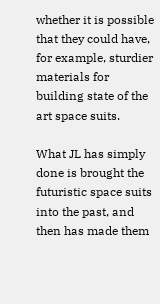whether it is possible that they could have, for example, sturdier materials for building state of the art space suits.

What JL has simply done is brought the futuristic space suits into the past, and then has made them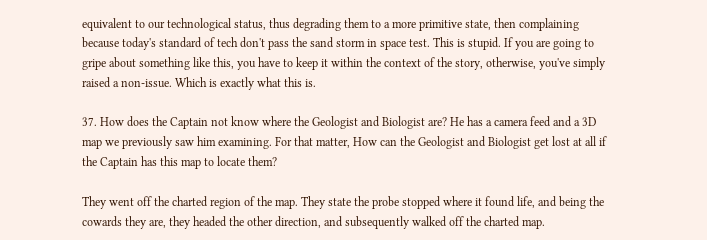equivalent to our technological status, thus degrading them to a more primitive state, then complaining because today's standard of tech don't pass the sand storm in space test. This is stupid. If you are going to gripe about something like this, you have to keep it within the context of the story, otherwise, you've simply raised a non-issue. Which is exactly what this is.

37. How does the Captain not know where the Geologist and Biologist are? He has a camera feed and a 3D map we previously saw him examining. For that matter, How can the Geologist and Biologist get lost at all if the Captain has this map to locate them?

They went off the charted region of the map. They state the probe stopped where it found life, and being the cowards they are, they headed the other direction, and subsequently walked off the charted map.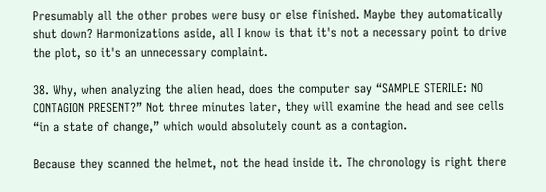Presumably all the other probes were busy or else finished. Maybe they automatically shut down? Harmonizations aside, all I know is that it's not a necessary point to drive the plot, so it's an unnecessary complaint.

38. Why, when analyzing the alien head, does the computer say “SAMPLE STERILE: NO CONTAGION PRESENT?” Not three minutes later, they will examine the head and see cells “in a state of change,” which would absolutely count as a contagion.

Because they scanned the helmet, not the head inside it. The chronology is right there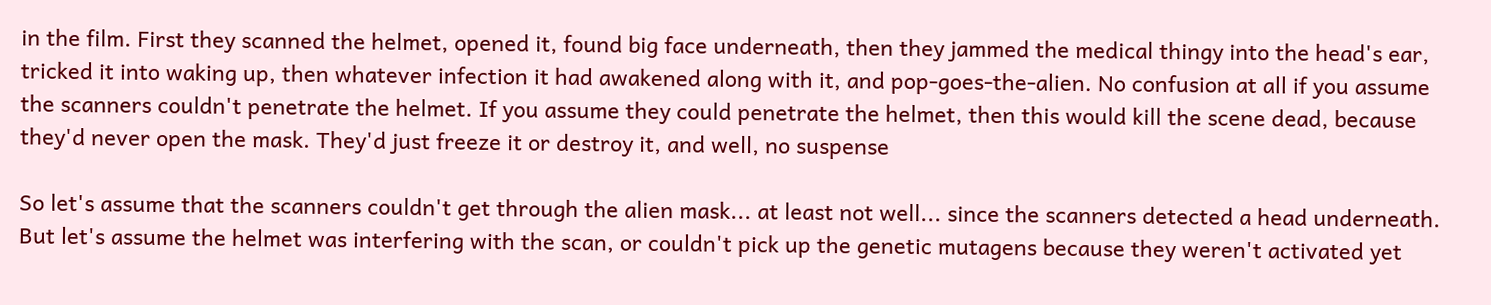in the film. First they scanned the helmet, opened it, found big face underneath, then they jammed the medical thingy into the head's ear, tricked it into waking up, then whatever infection it had awakened along with it, and pop-goes-the-alien. No confusion at all if you assume the scanners couldn't penetrate the helmet. If you assume they could penetrate the helmet, then this would kill the scene dead, because they'd never open the mask. They'd just freeze it or destroy it, and well, no suspense

So let's assume that the scanners couldn't get through the alien mask... at least not well... since the scanners detected a head underneath. But let's assume the helmet was interfering with the scan, or couldn't pick up the genetic mutagens because they weren't activated yet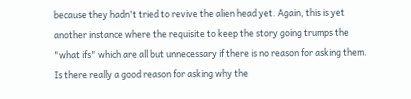because they hadn't tried to revive the alien head yet. Again, this is yet another instance where the requisite to keep the story going trumps the "what ifs" which are all but unnecessary if there is no reason for asking them. Is there really a good reason for asking why the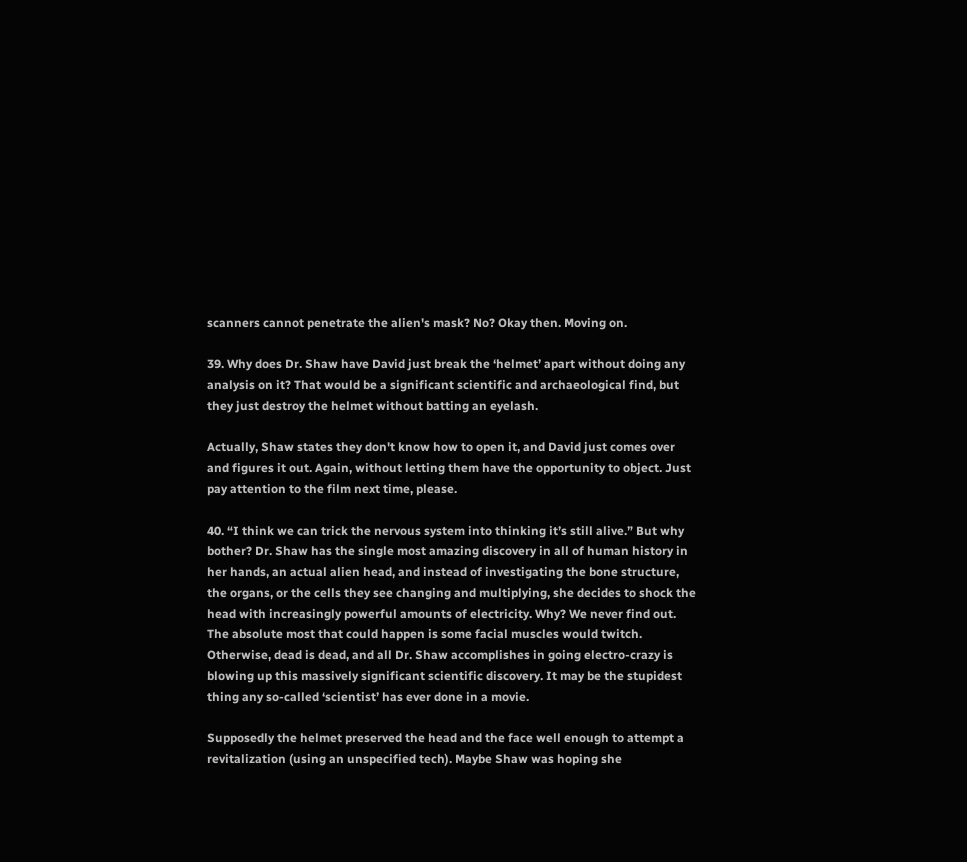scanners cannot penetrate the alien's mask? No? Okay then. Moving on.

39. Why does Dr. Shaw have David just break the ‘helmet’ apart without doing any analysis on it? That would be a significant scientific and archaeological find, but they just destroy the helmet without batting an eyelash.

Actually, Shaw states they don't know how to open it, and David just comes over and figures it out. Again, without letting them have the opportunity to object. Just pay attention to the film next time, please.

40. “I think we can trick the nervous system into thinking it’s still alive.” But why bother? Dr. Shaw has the single most amazing discovery in all of human history in her hands, an actual alien head, and instead of investigating the bone structure, the organs, or the cells they see changing and multiplying, she decides to shock the head with increasingly powerful amounts of electricity. Why? We never find out. The absolute most that could happen is some facial muscles would twitch. Otherwise, dead is dead, and all Dr. Shaw accomplishes in going electro-crazy is blowing up this massively significant scientific discovery. It may be the stupidest thing any so-called ‘scientist’ has ever done in a movie.

Supposedly the helmet preserved the head and the face well enough to attempt a revitalization (using an unspecified tech). Maybe Shaw was hoping she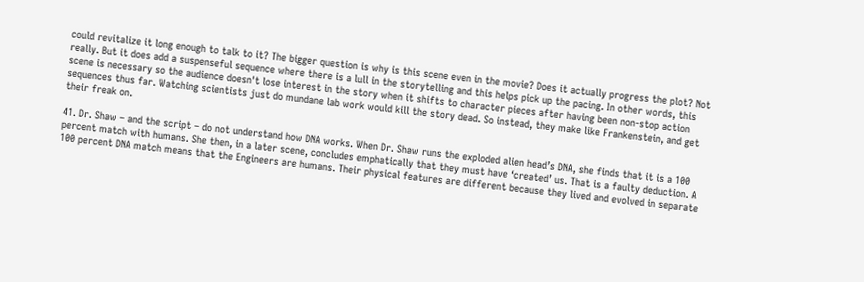could revitalize it long enough to talk to it? The bigger question is why is this scene even in the movie? Does it actually progress the plot? Not really. But it does add a suspenseful sequence where there is a lull in the storytelling and this helps pick up the pacing. In other words, this scene is necessary so the audience doesn't lose interest in the story when it shifts to character pieces after having been non-stop action sequences thus far. Watching scientists just do mundane lab work would kill the story dead. So instead, they make like Frankenstein, and get their freak on.

41. Dr. Shaw – and the script – do not understand how DNA works. When Dr. Shaw runs the exploded alien head’s DNA, she finds that it is a 100 percent match with humans. She then, in a later scene, concludes emphatically that they must have ‘created’ us. That is a faulty deduction. A 100 percent DNA match means that the Engineers are humans. Their physical features are different because they lived and evolved in separate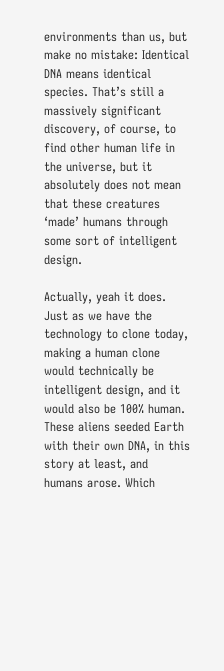environments than us, but make no mistake: Identical DNA means identical species. That’s still a massively significant discovery, of course, to find other human life in the universe, but it absolutely does not mean that these creatures ‘made’ humans through some sort of intelligent design.

Actually, yeah it does. Just as we have the technology to clone today, making a human clone would technically be intelligent design, and it would also be 100% human. These aliens seeded Earth with their own DNA, in this story at least, and humans arose. Which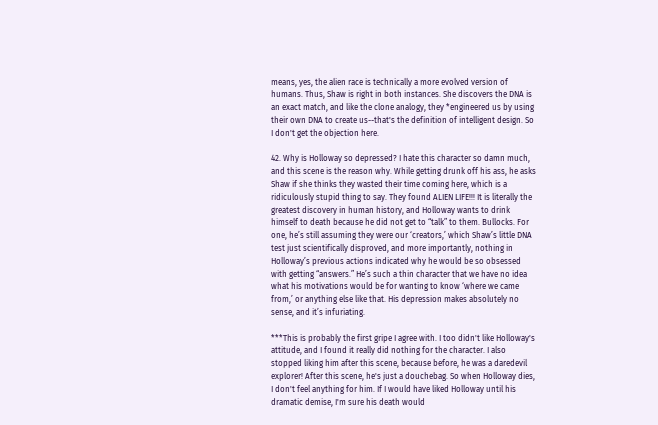means, yes, the alien race is technically a more evolved version of humans. Thus, Shaw is right in both instances. She discovers the DNA is an exact match, and like the clone analogy, they *engineered us by using their own DNA to create us--that's the definition of intelligent design. So I don't get the objection here.

42. Why is Holloway so depressed? I hate this character so damn much, and this scene is the reason why. While getting drunk off his ass, he asks Shaw if she thinks they wasted their time coming here, which is a ridiculously stupid thing to say. They found ALIEN LIFE!!! It is literally the greatest discovery in human history, and Holloway wants to drink himself to death because he did not get to “talk” to them. Bullocks. For one, he’s still assuming they were our ‘creators,’ which Shaw’s little DNA test just scientifically disproved, and more importantly, nothing in Holloway’s previous actions indicated why he would be so obsessed with getting “answers.” He’s such a thin character that we have no idea what his motivations would be for wanting to know ‘where we came from,’ or anything else like that. His depression makes absolutely no sense, and it’s infuriating.

***This is probably the first gripe I agree with. I too didn't like Holloway's attitude, and I found it really did nothing for the character. I also stopped liking him after this scene, because before, he was a daredevil explorer! After this scene, he's just a douchebag. So when Holloway dies, I don't feel anything for him. If I would have liked Holloway until his dramatic demise, I'm sure his death would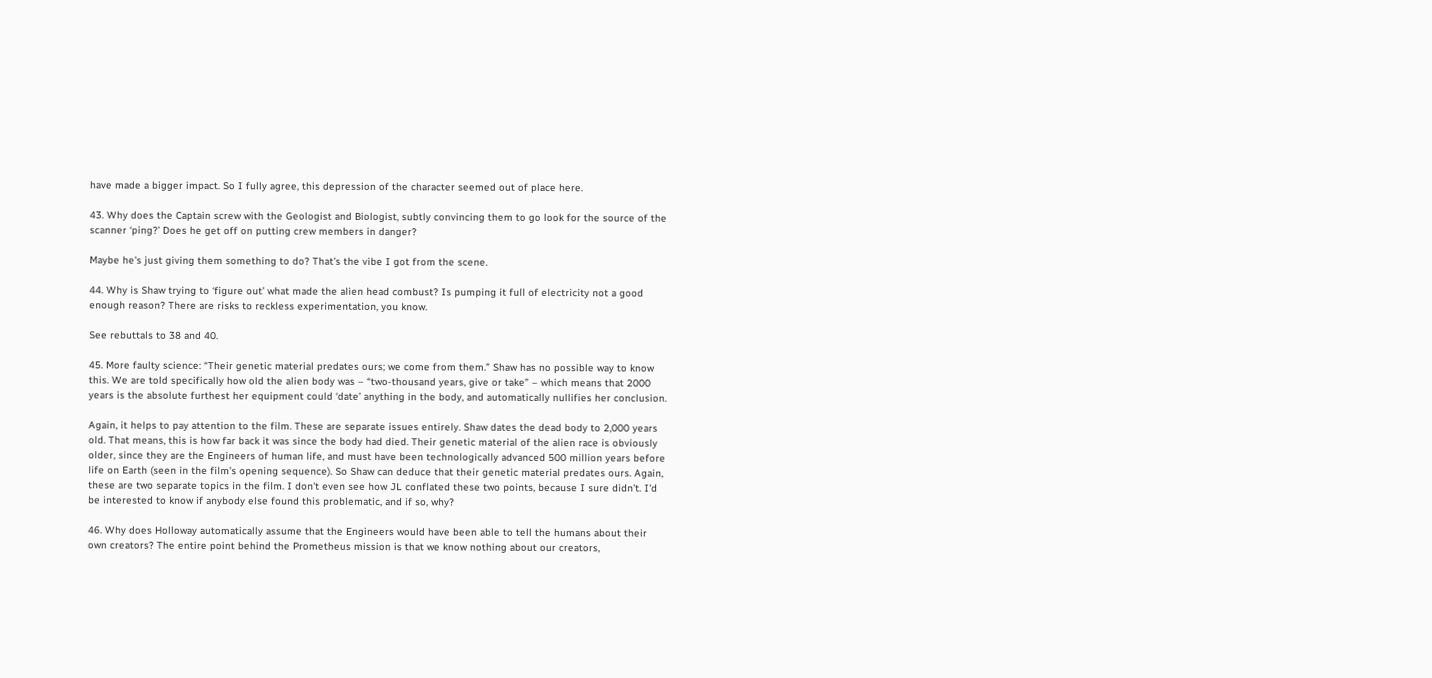have made a bigger impact. So I fully agree, this depression of the character seemed out of place here.

43. Why does the Captain screw with the Geologist and Biologist, subtly convincing them to go look for the source of the scanner ‘ping?’ Does he get off on putting crew members in danger?

Maybe he's just giving them something to do? That's the vibe I got from the scene.

44. Why is Shaw trying to ‘figure out’ what made the alien head combust? Is pumping it full of electricity not a good enough reason? There are risks to reckless experimentation, you know.

See rebuttals to 38 and 40.

45. More faulty science: “Their genetic material predates ours; we come from them.” Shaw has no possible way to know this. We are told specifically how old the alien body was – “two-thousand years, give or take” – which means that 2000 years is the absolute furthest her equipment could ‘date’ anything in the body, and automatically nullifies her conclusion.

Again, it helps to pay attention to the film. These are separate issues entirely. Shaw dates the dead body to 2,000 years old. That means, this is how far back it was since the body had died. Their genetic material of the alien race is obviously older, since they are the Engineers of human life, and must have been technologically advanced 500 million years before life on Earth (seen in the film’s opening sequence). So Shaw can deduce that their genetic material predates ours. Again, these are two separate topics in the film. I don't even see how JL conflated these two points, because I sure didn't. I'd be interested to know if anybody else found this problematic, and if so, why?

46. Why does Holloway automatically assume that the Engineers would have been able to tell the humans about their own creators? The entire point behind the Prometheus mission is that we know nothing about our creators,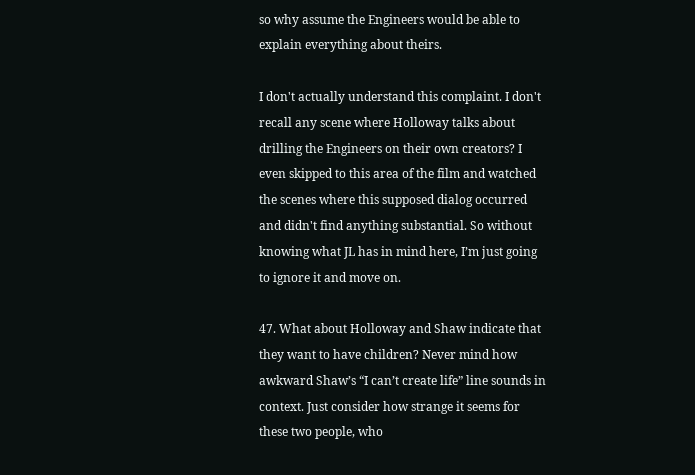so why assume the Engineers would be able to explain everything about theirs.

I don't actually understand this complaint. I don't recall any scene where Holloway talks about drilling the Engineers on their own creators? I even skipped to this area of the film and watched the scenes where this supposed dialog occurred and didn't find anything substantial. So without knowing what JL has in mind here, I’m just going to ignore it and move on.

47. What about Holloway and Shaw indicate that they want to have children? Never mind how awkward Shaw’s “I can’t create life” line sounds in context. Just consider how strange it seems for these two people, who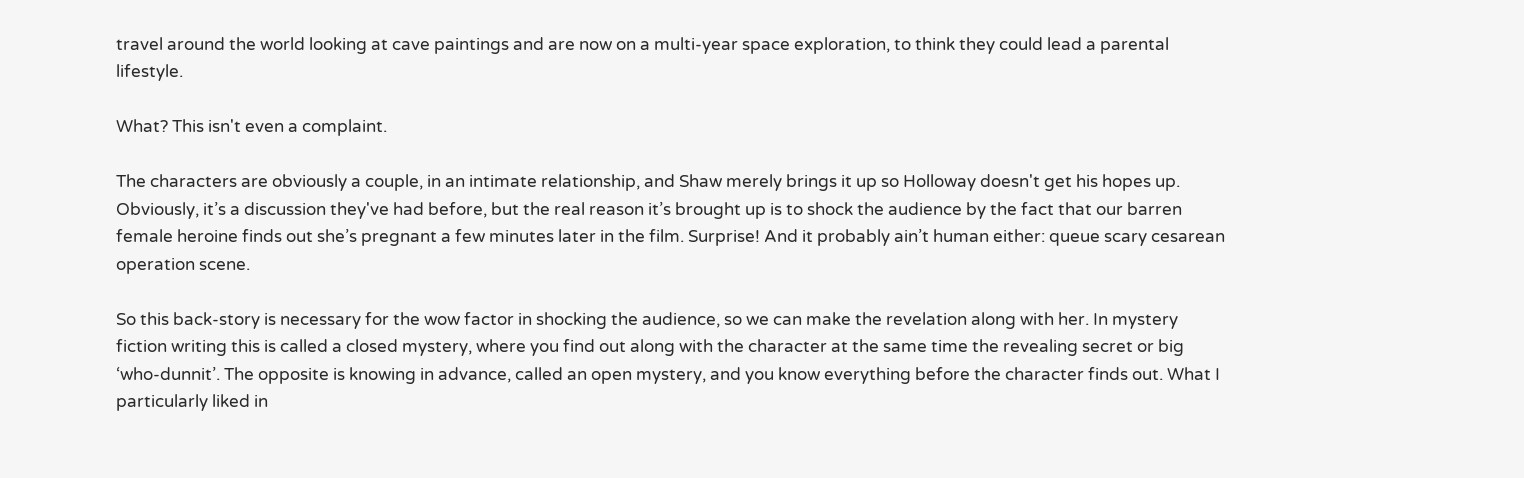travel around the world looking at cave paintings and are now on a multi-year space exploration, to think they could lead a parental lifestyle.

What? This isn't even a complaint.

The characters are obviously a couple, in an intimate relationship, and Shaw merely brings it up so Holloway doesn't get his hopes up. Obviously, it’s a discussion they've had before, but the real reason it’s brought up is to shock the audience by the fact that our barren female heroine finds out she’s pregnant a few minutes later in the film. Surprise! And it probably ain’t human either: queue scary cesarean operation scene.

So this back-story is necessary for the wow factor in shocking the audience, so we can make the revelation along with her. In mystery fiction writing this is called a closed mystery, where you find out along with the character at the same time the revealing secret or big ‘who-dunnit’. The opposite is knowing in advance, called an open mystery, and you know everything before the character finds out. What I particularly liked in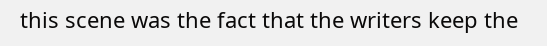this scene was the fact that the writers keep the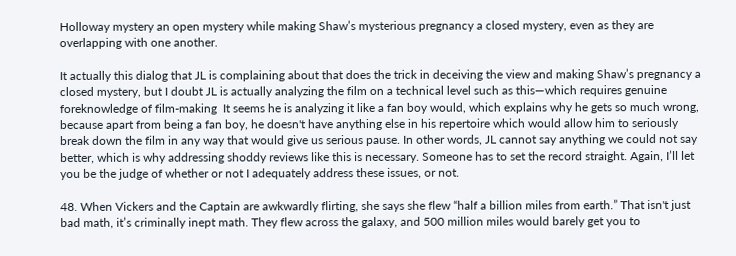Holloway mystery an open mystery while making Shaw’s mysterious pregnancy a closed mystery, even as they are overlapping with one another.

It actually this dialog that JL is complaining about that does the trick in deceiving the view and making Shaw’s pregnancy a closed mystery, but I doubt JL is actually analyzing the film on a technical level such as this—which requires genuine foreknowledge of film-making  It seems he is analyzing it like a fan boy would, which explains why he gets so much wrong, because apart from being a fan boy, he doesn't have anything else in his repertoire which would allow him to seriously break down the film in any way that would give us serious pause. In other words, JL cannot say anything we could not say better, which is why addressing shoddy reviews like this is necessary. Someone has to set the record straight. Again, I’ll let you be the judge of whether or not I adequately address these issues, or not.

48. When Vickers and the Captain are awkwardly flirting, she says she flew “half a billion miles from earth.” That isn't just bad math, it’s criminally inept math. They flew across the galaxy, and 500 million miles would barely get you to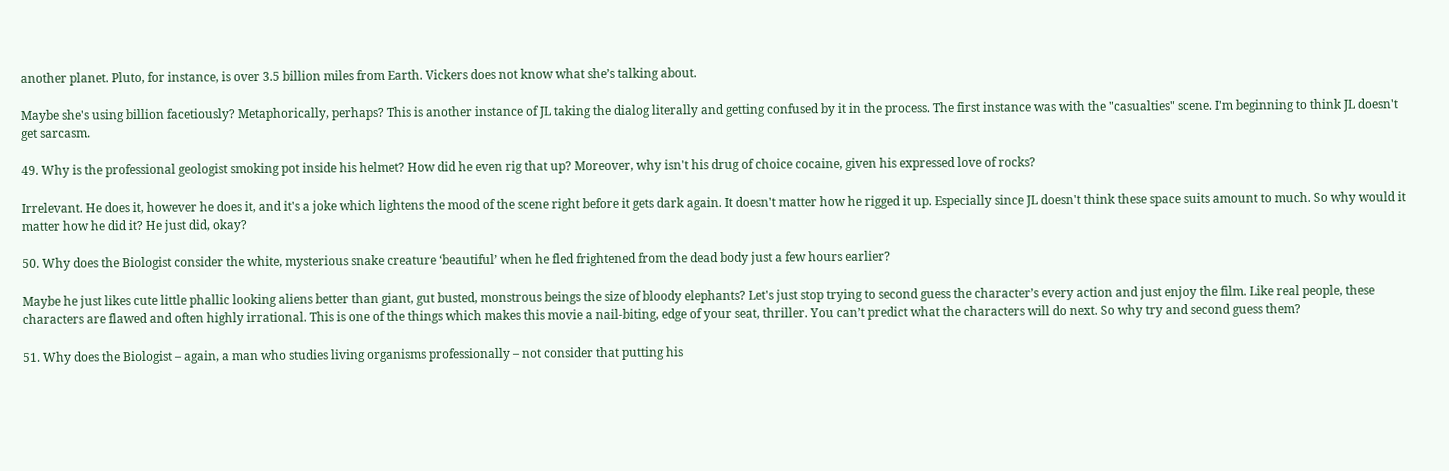another planet. Pluto, for instance, is over 3.5 billion miles from Earth. Vickers does not know what she’s talking about.

Maybe she's using billion facetiously? Metaphorically, perhaps? This is another instance of JL taking the dialog literally and getting confused by it in the process. The first instance was with the "casualties" scene. I'm beginning to think JL doesn't get sarcasm.

49. Why is the professional geologist smoking pot inside his helmet? How did he even rig that up? Moreover, why isn't his drug of choice cocaine, given his expressed love of rocks?

Irrelevant. He does it, however he does it, and it's a joke which lightens the mood of the scene right before it gets dark again. It doesn't matter how he rigged it up. Especially since JL doesn't think these space suits amount to much. So why would it matter how he did it? He just did, okay?

50. Why does the Biologist consider the white, mysterious snake creature ‘beautiful’ when he fled frightened from the dead body just a few hours earlier?

Maybe he just likes cute little phallic looking aliens better than giant, gut busted, monstrous beings the size of bloody elephants? Let's just stop trying to second guess the character’s every action and just enjoy the film. Like real people, these characters are flawed and often highly irrational. This is one of the things which makes this movie a nail-biting, edge of your seat, thriller. You can’t predict what the characters will do next. So why try and second guess them?

51. Why does the Biologist – again, a man who studies living organisms professionally – not consider that putting his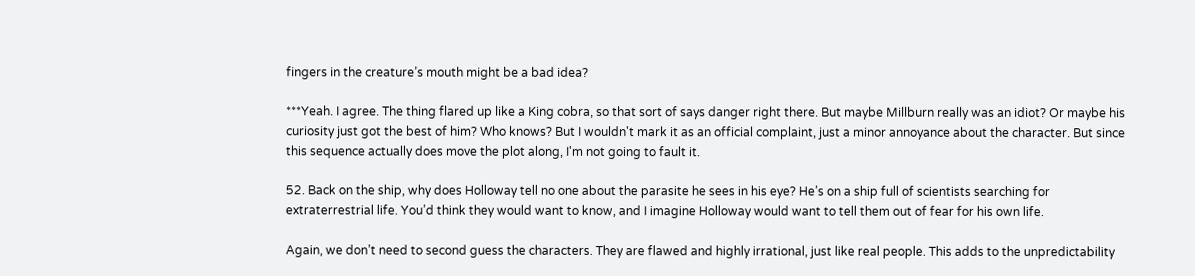fingers in the creature’s mouth might be a bad idea?

***Yeah. I agree. The thing flared up like a King cobra, so that sort of says danger right there. But maybe Millburn really was an idiot? Or maybe his curiosity just got the best of him? Who knows? But I wouldn't mark it as an official complaint, just a minor annoyance about the character. But since this sequence actually does move the plot along, I'm not going to fault it.

52. Back on the ship, why does Holloway tell no one about the parasite he sees in his eye? He’s on a ship full of scientists searching for extraterrestrial life. You’d think they would want to know, and I imagine Holloway would want to tell them out of fear for his own life.

Again, we don’t need to second guess the characters. They are flawed and highly irrational, just like real people. This adds to the unpredictability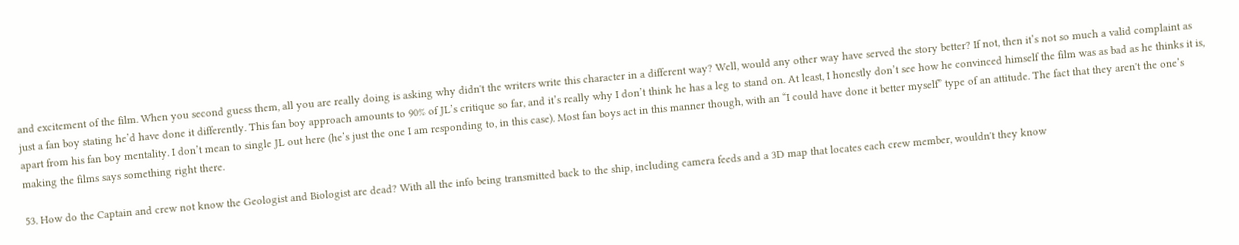and excitement of the film. When you second guess them, all you are really doing is asking why didn't the writers write this character in a different way? Well, would any other way have served the story better? If not, then it’s not so much a valid complaint as just a fan boy stating he’d have done it differently. This fan boy approach amounts to 90% of JL’s critique so far, and it’s really why I don’t think he has a leg to stand on. At least, I honestly don’t see how he convinced himself the film was as bad as he thinks it is, apart from his fan boy mentality. I don’t mean to single JL out here (he’s just the one I am responding to, in this case). Most fan boys act in this manner though, with an “I could have done it better myself” type of an attitude. The fact that they aren't the one’s making the films says something right there.

53. How do the Captain and crew not know the Geologist and Biologist are dead? With all the info being transmitted back to the ship, including camera feeds and a 3D map that locates each crew member, wouldn't they know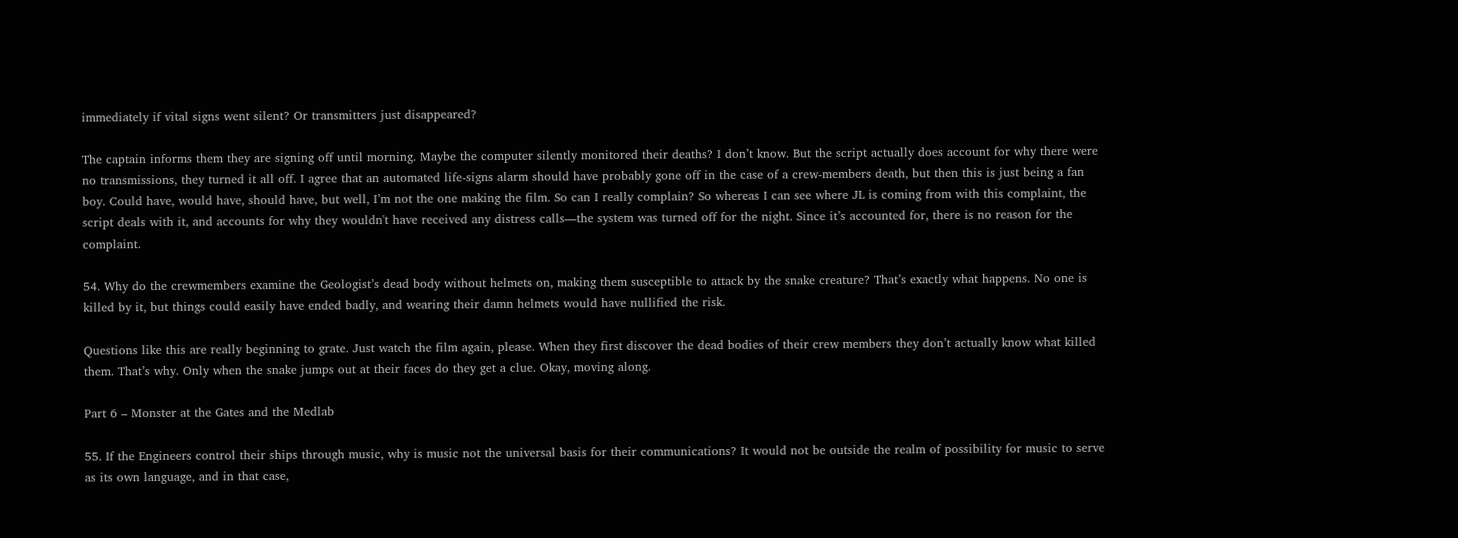immediately if vital signs went silent? Or transmitters just disappeared?

The captain informs them they are signing off until morning. Maybe the computer silently monitored their deaths? I don’t know. But the script actually does account for why there were no transmissions, they turned it all off. I agree that an automated life-signs alarm should have probably gone off in the case of a crew-members death, but then this is just being a fan boy. Could have, would have, should have, but well, I’m not the one making the film. So can I really complain? So whereas I can see where JL is coming from with this complaint, the script deals with it, and accounts for why they wouldn't have received any distress calls—the system was turned off for the night. Since it’s accounted for, there is no reason for the complaint.

54. Why do the crewmembers examine the Geologist’s dead body without helmets on, making them susceptible to attack by the snake creature? That’s exactly what happens. No one is killed by it, but things could easily have ended badly, and wearing their damn helmets would have nullified the risk.

Questions like this are really beginning to grate. Just watch the film again, please. When they first discover the dead bodies of their crew members they don’t actually know what killed them. That’s why. Only when the snake jumps out at their faces do they get a clue. Okay, moving along.

Part 6 – Monster at the Gates and the Medlab

55. If the Engineers control their ships through music, why is music not the universal basis for their communications? It would not be outside the realm of possibility for music to serve as its own language, and in that case,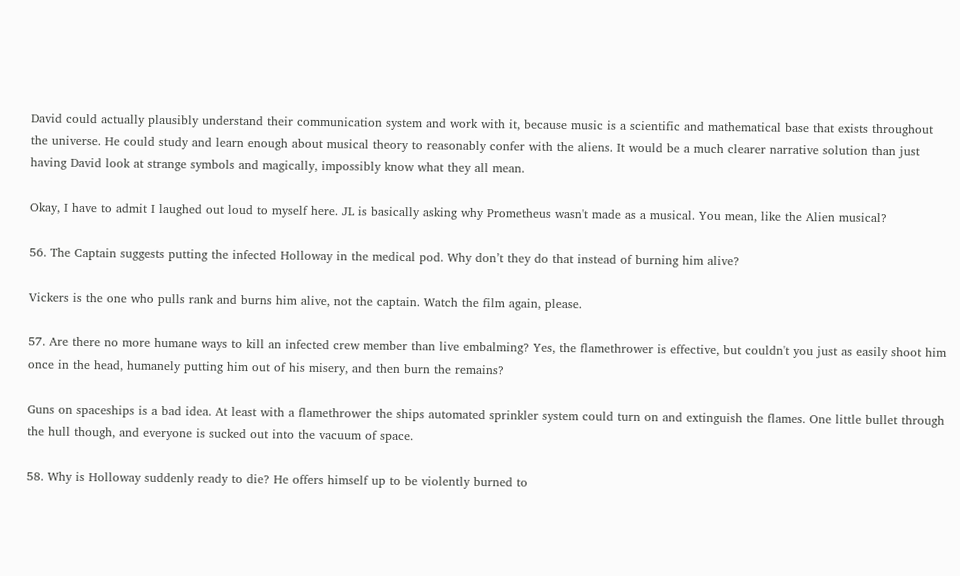David could actually plausibly understand their communication system and work with it, because music is a scientific and mathematical base that exists throughout the universe. He could study and learn enough about musical theory to reasonably confer with the aliens. It would be a much clearer narrative solution than just having David look at strange symbols and magically, impossibly know what they all mean.

Okay, I have to admit I laughed out loud to myself here. JL is basically asking why Prometheus wasn't made as a musical. You mean, like the Alien musical?

56. The Captain suggests putting the infected Holloway in the medical pod. Why don’t they do that instead of burning him alive?

Vickers is the one who pulls rank and burns him alive, not the captain. Watch the film again, please.

57. Are there no more humane ways to kill an infected crew member than live embalming? Yes, the flamethrower is effective, but couldn't you just as easily shoot him once in the head, humanely putting him out of his misery, and then burn the remains?

Guns on spaceships is a bad idea. At least with a flamethrower the ships automated sprinkler system could turn on and extinguish the flames. One little bullet through the hull though, and everyone is sucked out into the vacuum of space.

58. Why is Holloway suddenly ready to die? He offers himself up to be violently burned to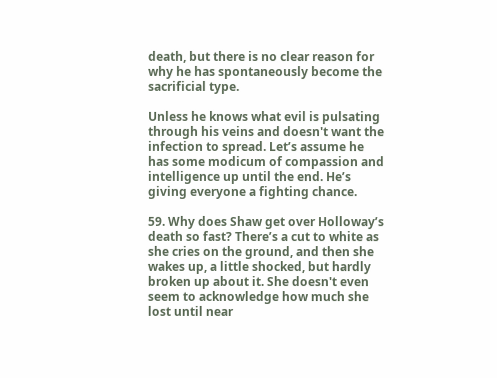death, but there is no clear reason for why he has spontaneously become the sacrificial type.

Unless he knows what evil is pulsating through his veins and doesn't want the infection to spread. Let’s assume he has some modicum of compassion and intelligence up until the end. He’s giving everyone a fighting chance.

59. Why does Shaw get over Holloway’s death so fast? There’s a cut to white as she cries on the ground, and then she wakes up, a little shocked, but hardly broken up about it. She doesn't even seem to acknowledge how much she lost until near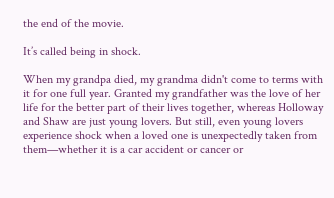the end of the movie.

It’s called being in shock.

When my grandpa died, my grandma didn't come to terms with it for one full year. Granted my grandfather was the love of her life for the better part of their lives together, whereas Holloway and Shaw are just young lovers. But still, even young lovers experience shock when a loved one is unexpectedly taken from them—whether it is a car accident or cancer or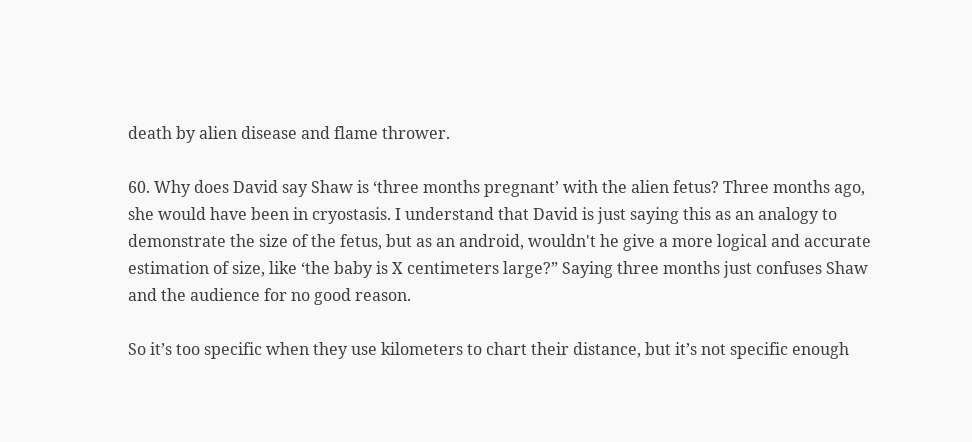death by alien disease and flame thrower.

60. Why does David say Shaw is ‘three months pregnant’ with the alien fetus? Three months ago, she would have been in cryostasis. I understand that David is just saying this as an analogy to demonstrate the size of the fetus, but as an android, wouldn't he give a more logical and accurate estimation of size, like ‘the baby is X centimeters large?” Saying three months just confuses Shaw and the audience for no good reason.

So it’s too specific when they use kilometers to chart their distance, but it’s not specific enough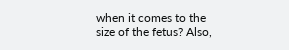when it comes to the size of the fetus? Also,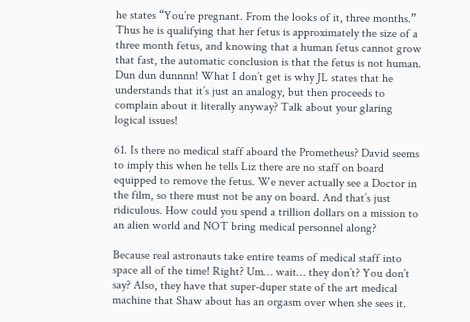he states “You’re pregnant. From the looks of it, three months.” Thus he is qualifying that her fetus is approximately the size of a three month fetus, and knowing that a human fetus cannot grow that fast, the automatic conclusion is that the fetus is not human. Dun dun dunnnn! What I don’t get is why JL states that he understands that it’s just an analogy, but then proceeds to complain about it literally anyway? Talk about your glaring logical issues!

61. Is there no medical staff aboard the Prometheus? David seems to imply this when he tells Liz there are no staff on board equipped to remove the fetus. We never actually see a Doctor in the film, so there must not be any on board. And that’s just ridiculous. How could you spend a trillion dollars on a mission to an alien world and NOT bring medical personnel along?

Because real astronauts take entire teams of medical staff into space all of the time! Right? Um… wait… they don’t? You don’t say? Also, they have that super-duper state of the art medical machine that Shaw about has an orgasm over when she sees it.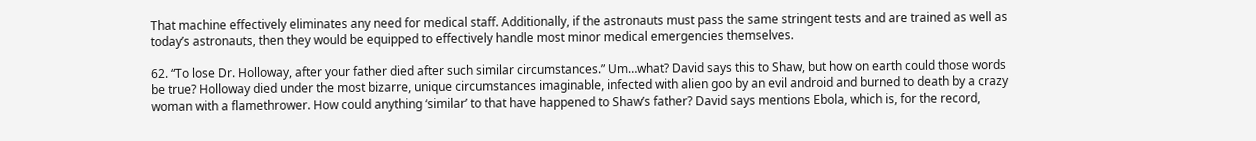That machine effectively eliminates any need for medical staff. Additionally, if the astronauts must pass the same stringent tests and are trained as well as today’s astronauts, then they would be equipped to effectively handle most minor medical emergencies themselves.

62. “To lose Dr. Holloway, after your father died after such similar circumstances.” Um…what? David says this to Shaw, but how on earth could those words be true? Holloway died under the most bizarre, unique circumstances imaginable, infected with alien goo by an evil android and burned to death by a crazy woman with a flamethrower. How could anything ‘similar’ to that have happened to Shaw’s father? David says mentions Ebola, which is, for the record,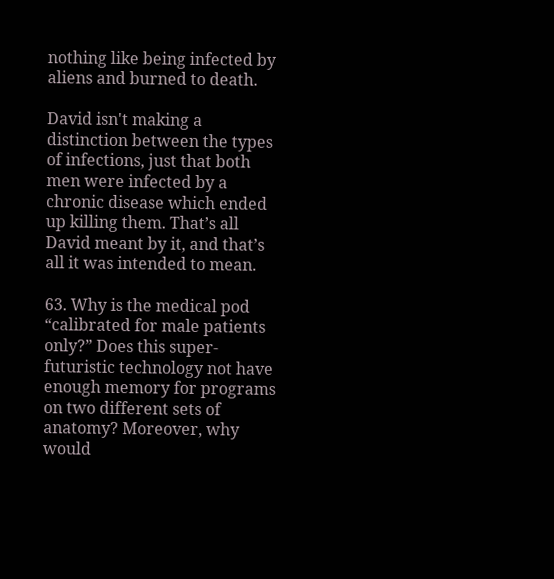nothing like being infected by aliens and burned to death.

David isn't making a distinction between the types of infections, just that both men were infected by a chronic disease which ended up killing them. That’s all David meant by it, and that’s all it was intended to mean.

63. Why is the medical pod “calibrated for male patients only?” Does this super-futuristic technology not have enough memory for programs on two different sets of anatomy? Moreover, why would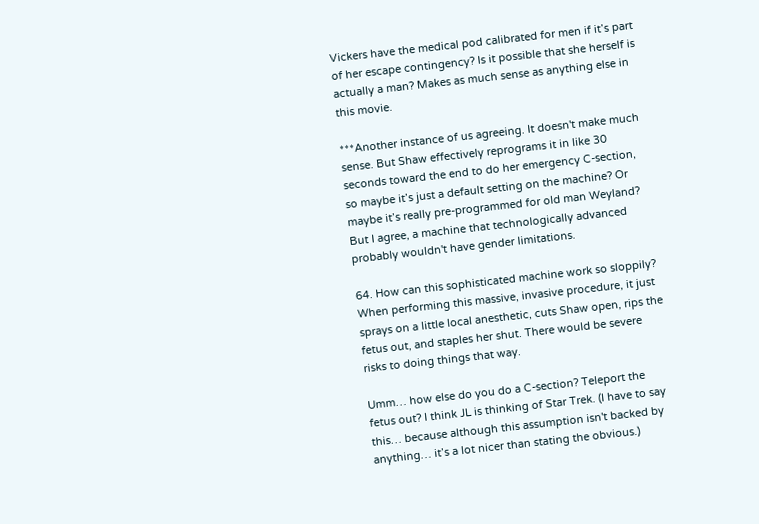Vickers have the medical pod calibrated for men if it’s part of her escape contingency? Is it possible that she herself is actually a man? Makes as much sense as anything else in this movie.

***Another instance of us agreeing. It doesn't make much sense. But Shaw effectively reprograms it in like 30 seconds toward the end to do her emergency C-section, so maybe it’s just a default setting on the machine? Or maybe it’s really pre-programmed for old man Weyland? But I agree, a machine that technologically advanced probably wouldn't have gender limitations.

64. How can this sophisticated machine work so sloppily? When performing this massive, invasive procedure, it just sprays on a little local anesthetic, cuts Shaw open, rips the fetus out, and staples her shut. There would be severe risks to doing things that way.

Umm… how else do you do a C-section? Teleport the fetus out? I think JL is thinking of Star Trek. (I have to say this… because although this assumption isn't backed by anything… it’s a lot nicer than stating the obvious.)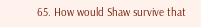65. How would Shaw survive that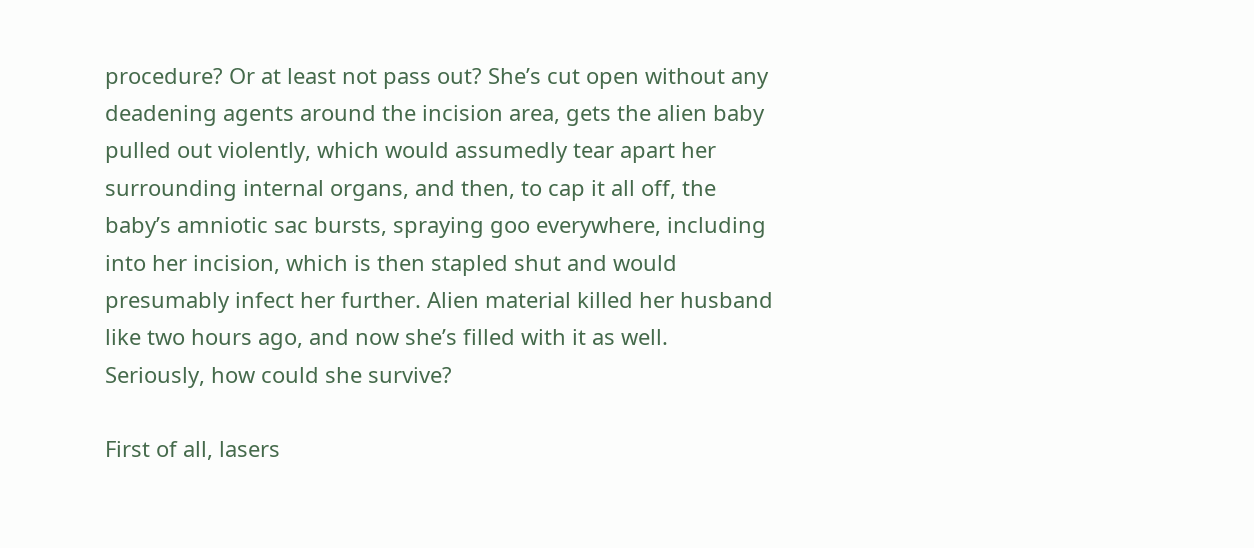procedure? Or at least not pass out? She’s cut open without any deadening agents around the incision area, gets the alien baby pulled out violently, which would assumedly tear apart her surrounding internal organs, and then, to cap it all off, the baby’s amniotic sac bursts, spraying goo everywhere, including into her incision, which is then stapled shut and would presumably infect her further. Alien material killed her husband like two hours ago, and now she’s filled with it as well. Seriously, how could she survive?

First of all, lasers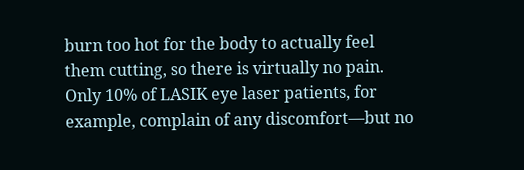burn too hot for the body to actually feel them cutting, so there is virtually no pain. Only 10% of LASIK eye laser patients, for example, complain of any discomfort—but no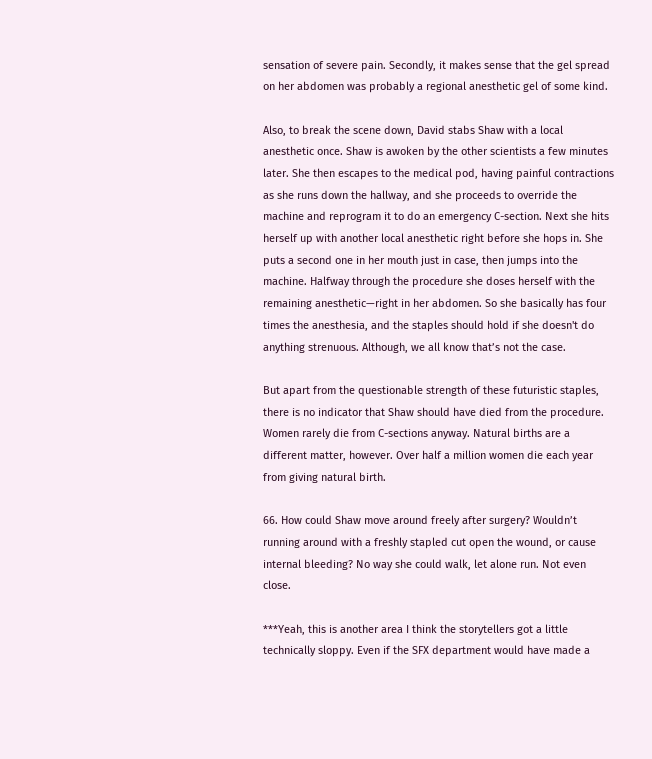sensation of severe pain. Secondly, it makes sense that the gel spread on her abdomen was probably a regional anesthetic gel of some kind.

Also, to break the scene down, David stabs Shaw with a local anesthetic once. Shaw is awoken by the other scientists a few minutes later. She then escapes to the medical pod, having painful contractions as she runs down the hallway, and she proceeds to override the machine and reprogram it to do an emergency C-section. Next she hits herself up with another local anesthetic right before she hops in. She puts a second one in her mouth just in case, then jumps into the machine. Halfway through the procedure she doses herself with the remaining anesthetic—right in her abdomen. So she basically has four times the anesthesia, and the staples should hold if she doesn't do anything strenuous. Although, we all know that’s not the case.

But apart from the questionable strength of these futuristic staples, there is no indicator that Shaw should have died from the procedure. Women rarely die from C-sections anyway. Natural births are a different matter, however. Over half a million women die each year from giving natural birth.

66. How could Shaw move around freely after surgery? Wouldn’t running around with a freshly stapled cut open the wound, or cause internal bleeding? No way she could walk, let alone run. Not even close.

***Yeah, this is another area I think the storytellers got a little technically sloppy. Even if the SFX department would have made a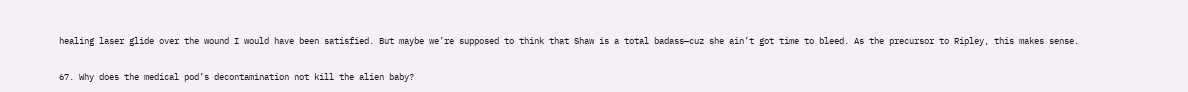healing laser glide over the wound I would have been satisfied. But maybe we’re supposed to think that Shaw is a total badass—cuz she ain’t got time to bleed. As the precursor to Ripley, this makes sense.

67. Why does the medical pod’s decontamination not kill the alien baby?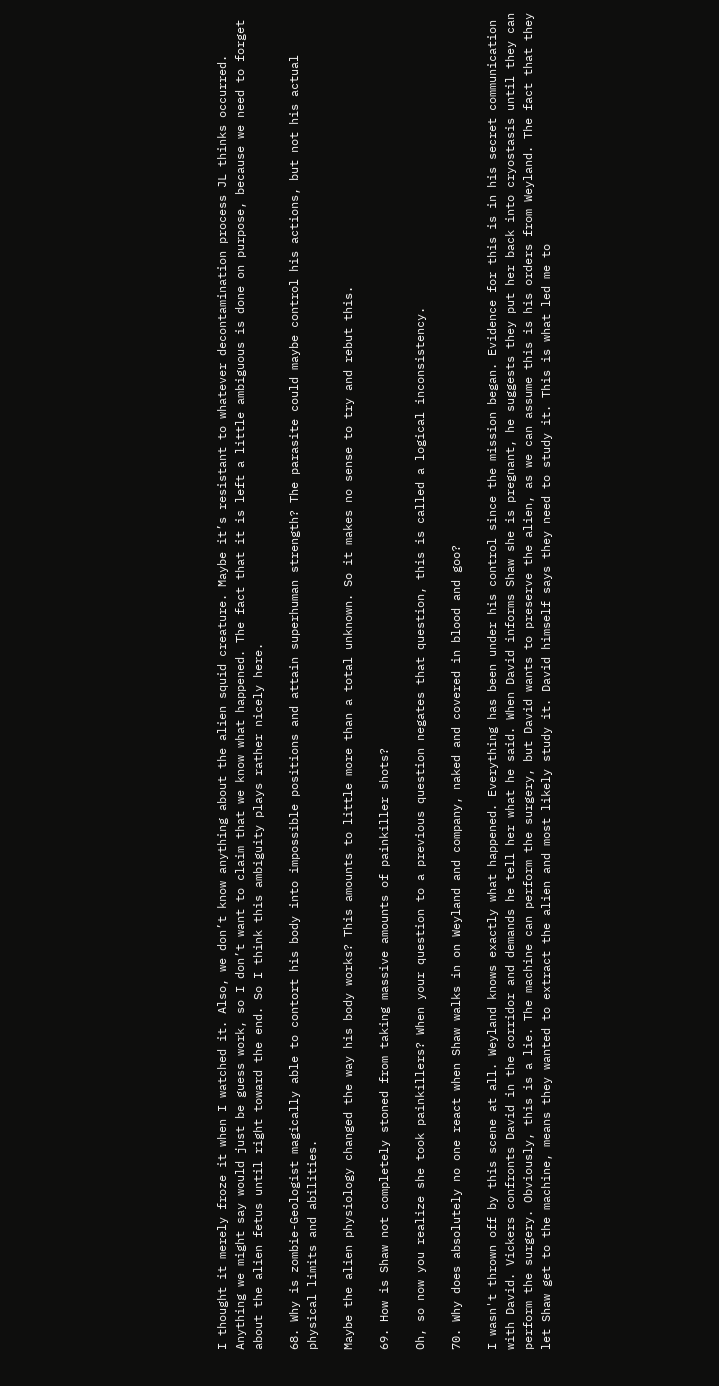I thought it merely froze it when I watched it. Also, we don’t know anything about the alien squid creature. Maybe it’s resistant to whatever decontamination process JL thinks occurred. Anything we might say would just be guess work, so I don’t want to claim that we know what happened. The fact that it is left a little ambiguous is done on purpose, because we need to forget about the alien fetus until right toward the end. So I think this ambiguity plays rather nicely here.

68. Why is zombie-Geologist magically able to contort his body into impossible positions and attain superhuman strength? The parasite could maybe control his actions, but not his actual physical limits and abilities.

Maybe the alien physiology changed the way his body works? This amounts to little more than a total unknown. So it makes no sense to try and rebut this.

69. How is Shaw not completely stoned from taking massive amounts of painkiller shots?

Oh, so now you realize she took painkillers? When your question to a previous question negates that question, this is called a logical inconsistency.

70. Why does absolutely no one react when Shaw walks in on Weyland and company, naked and covered in blood and goo?

I wasn't thrown off by this scene at all. Weyland knows exactly what happened. Everything has been under his control since the mission began. Evidence for this is in his secret communication with David. Vickers confronts David in the corridor and demands he tell her what he said. When David informs Shaw she is pregnant, he suggests they put her back into cryostasis until they can perform the surgery. Obviously, this is a lie. The machine can perform the surgery, but David wants to preserve the alien, as we can assume this is his orders from Weyland. The fact that they let Shaw get to the machine, means they wanted to extract the alien and most likely study it. David himself says they need to study it. This is what led me to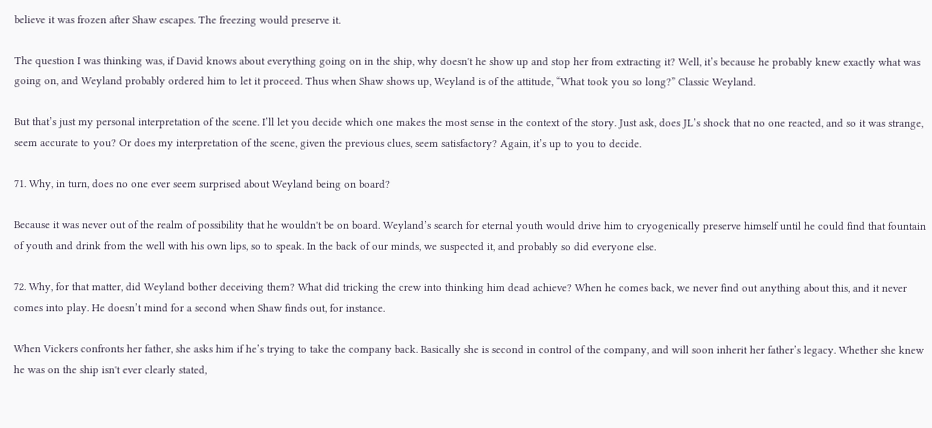believe it was frozen after Shaw escapes. The freezing would preserve it.

The question I was thinking was, if David knows about everything going on in the ship, why doesn't he show up and stop her from extracting it? Well, it’s because he probably knew exactly what was going on, and Weyland probably ordered him to let it proceed. Thus when Shaw shows up, Weyland is of the attitude, “What took you so long?” Classic Weyland.

But that’s just my personal interpretation of the scene. I’ll let you decide which one makes the most sense in the context of the story. Just ask, does JL’s shock that no one reacted, and so it was strange, seem accurate to you? Or does my interpretation of the scene, given the previous clues, seem satisfactory? Again, it’s up to you to decide.

71. Why, in turn, does no one ever seem surprised about Weyland being on board?

Because it was never out of the realm of possibility that he wouldn't be on board. Weyland’s search for eternal youth would drive him to cryogenically preserve himself until he could find that fountain of youth and drink from the well with his own lips, so to speak. In the back of our minds, we suspected it, and probably so did everyone else.

72. Why, for that matter, did Weyland bother deceiving them? What did tricking the crew into thinking him dead achieve? When he comes back, we never find out anything about this, and it never comes into play. He doesn’t mind for a second when Shaw finds out, for instance.

When Vickers confronts her father, she asks him if he’s trying to take the company back. Basically she is second in control of the company, and will soon inherit her father’s legacy. Whether she knew he was on the ship isn't ever clearly stated,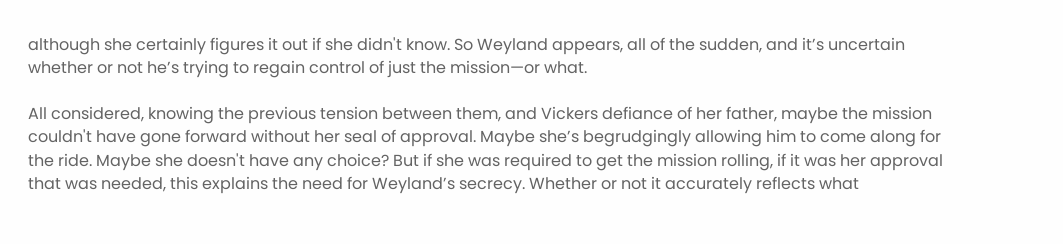although she certainly figures it out if she didn't know. So Weyland appears, all of the sudden, and it’s uncertain whether or not he’s trying to regain control of just the mission—or what.

All considered, knowing the previous tension between them, and Vickers defiance of her father, maybe the mission couldn't have gone forward without her seal of approval. Maybe she’s begrudgingly allowing him to come along for the ride. Maybe she doesn't have any choice? But if she was required to get the mission rolling, if it was her approval that was needed, this explains the need for Weyland’s secrecy. Whether or not it accurately reflects what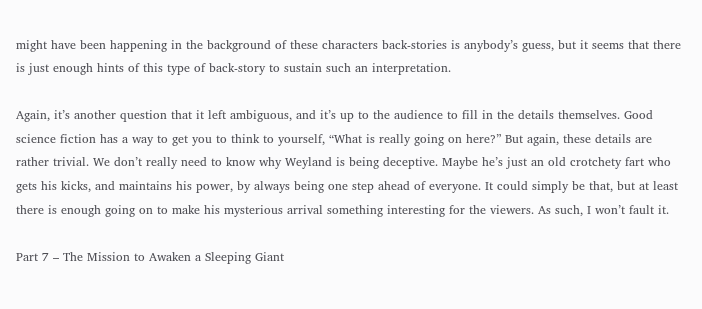might have been happening in the background of these characters back-stories is anybody’s guess, but it seems that there is just enough hints of this type of back-story to sustain such an interpretation.

Again, it’s another question that it left ambiguous, and it’s up to the audience to fill in the details themselves. Good science fiction has a way to get you to think to yourself, “What is really going on here?” But again, these details are rather trivial. We don’t really need to know why Weyland is being deceptive. Maybe he’s just an old crotchety fart who gets his kicks, and maintains his power, by always being one step ahead of everyone. It could simply be that, but at least there is enough going on to make his mysterious arrival something interesting for the viewers. As such, I won’t fault it.

Part 7 – The Mission to Awaken a Sleeping Giant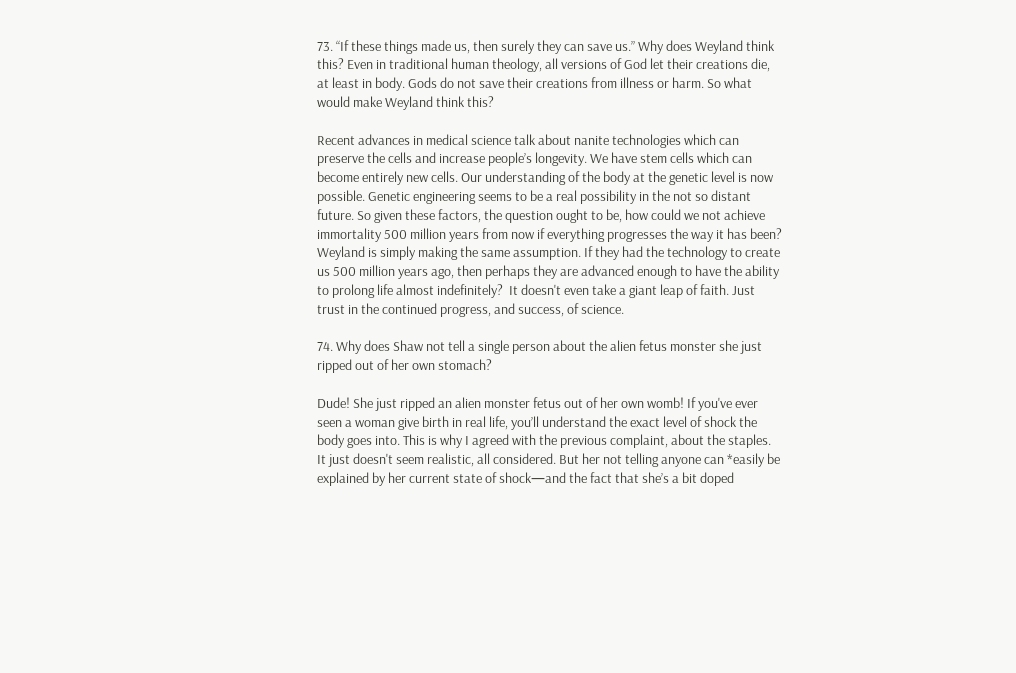73. “If these things made us, then surely they can save us.” Why does Weyland think this? Even in traditional human theology, all versions of God let their creations die, at least in body. Gods do not save their creations from illness or harm. So what would make Weyland think this?

Recent advances in medical science talk about nanite technologies which can preserve the cells and increase people’s longevity. We have stem cells which can become entirely new cells. Our understanding of the body at the genetic level is now possible. Genetic engineering seems to be a real possibility in the not so distant future. So given these factors, the question ought to be, how could we not achieve immortality 500 million years from now if everything progresses the way it has been? Weyland is simply making the same assumption. If they had the technology to create us 500 million years ago, then perhaps they are advanced enough to have the ability to prolong life almost indefinitely?  It doesn't even take a giant leap of faith. Just trust in the continued progress, and success, of science.

74. Why does Shaw not tell a single person about the alien fetus monster she just ripped out of her own stomach?

Dude! She just ripped an alien monster fetus out of her own womb! If you've ever seen a woman give birth in real life, you’ll understand the exact level of shock the body goes into. This is why I agreed with the previous complaint, about the staples. It just doesn't seem realistic, all considered. But her not telling anyone can *easily be explained by her current state of shock—and the fact that she’s a bit doped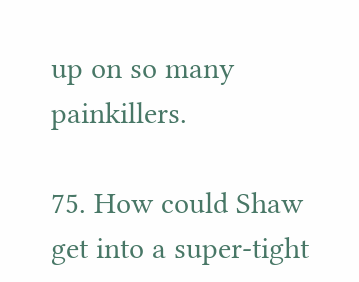up on so many painkillers.

75. How could Shaw get into a super-tight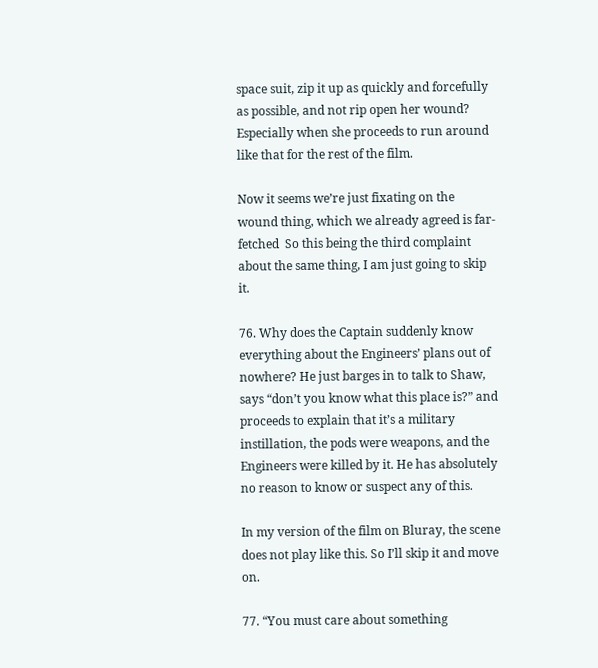space suit, zip it up as quickly and forcefully as possible, and not rip open her wound? Especially when she proceeds to run around like that for the rest of the film.

Now it seems we’re just fixating on the wound thing, which we already agreed is far-fetched  So this being the third complaint about the same thing, I am just going to skip it.

76. Why does the Captain suddenly know everything about the Engineers’ plans out of nowhere? He just barges in to talk to Shaw, says “don’t you know what this place is?” and proceeds to explain that it’s a military instillation, the pods were weapons, and the Engineers were killed by it. He has absolutely no reason to know or suspect any of this.

In my version of the film on Bluray, the scene does not play like this. So I’ll skip it and move on.

77. “You must care about something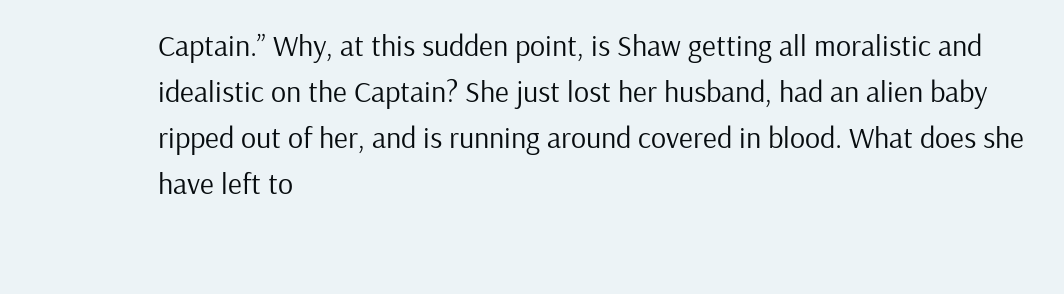Captain.” Why, at this sudden point, is Shaw getting all moralistic and idealistic on the Captain? She just lost her husband, had an alien baby ripped out of her, and is running around covered in blood. What does she have left to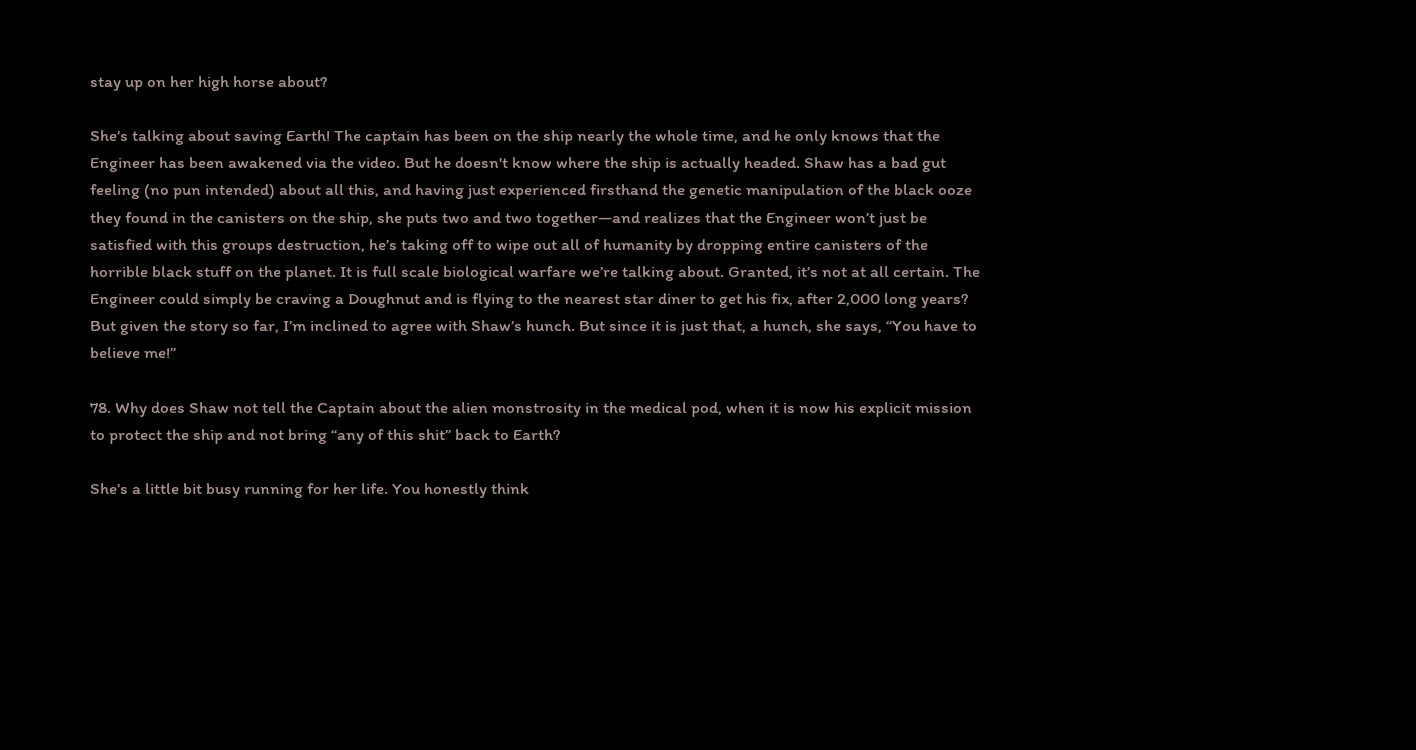stay up on her high horse about?

She’s talking about saving Earth! The captain has been on the ship nearly the whole time, and he only knows that the Engineer has been awakened via the video. But he doesn't know where the ship is actually headed. Shaw has a bad gut feeling (no pun intended) about all this, and having just experienced firsthand the genetic manipulation of the black ooze they found in the canisters on the ship, she puts two and two together—and realizes that the Engineer won’t just be satisfied with this groups destruction, he’s taking off to wipe out all of humanity by dropping entire canisters of the horrible black stuff on the planet. It is full scale biological warfare we’re talking about. Granted, it’s not at all certain. The Engineer could simply be craving a Doughnut and is flying to the nearest star diner to get his fix, after 2,000 long years? But given the story so far, I’m inclined to agree with Shaw’s hunch. But since it is just that, a hunch, she says, “You have to believe me!”

78. Why does Shaw not tell the Captain about the alien monstrosity in the medical pod, when it is now his explicit mission to protect the ship and not bring “any of this shit” back to Earth?

She’s a little bit busy running for her life. You honestly think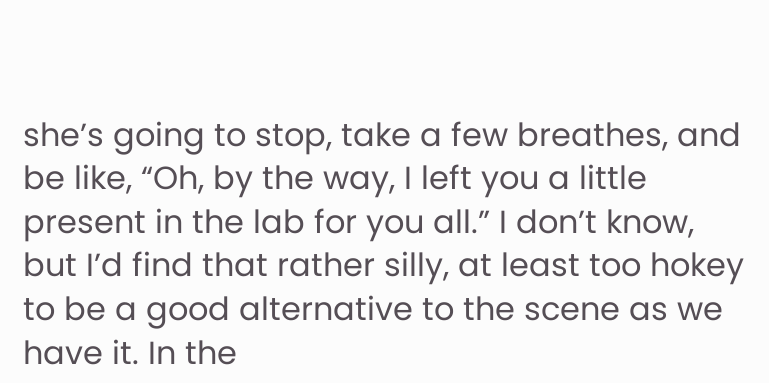she’s going to stop, take a few breathes, and be like, “Oh, by the way, I left you a little present in the lab for you all.” I don’t know, but I’d find that rather silly, at least too hokey to be a good alternative to the scene as we have it. In the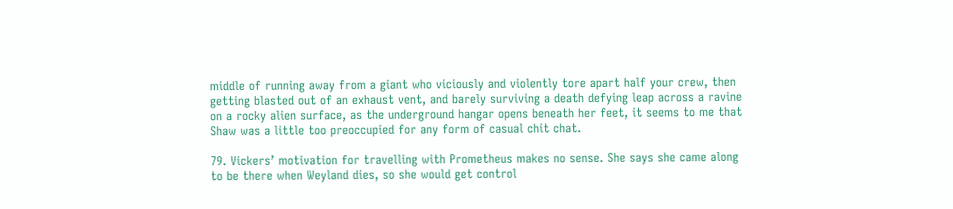middle of running away from a giant who viciously and violently tore apart half your crew, then getting blasted out of an exhaust vent, and barely surviving a death defying leap across a ravine on a rocky alien surface, as the underground hangar opens beneath her feet, it seems to me that Shaw was a little too preoccupied for any form of casual chit chat.

79. Vickers’ motivation for travelling with Prometheus makes no sense. She says she came along to be there when Weyland dies, so she would get control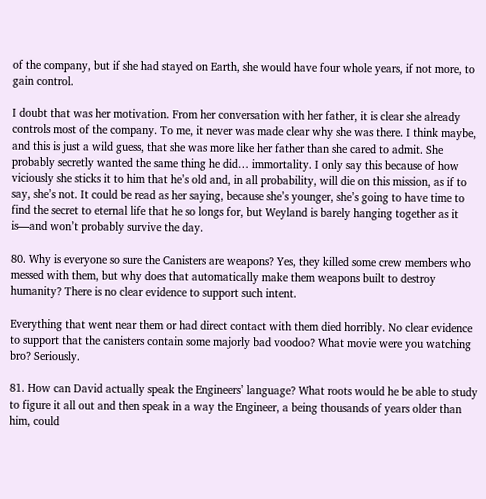of the company, but if she had stayed on Earth, she would have four whole years, if not more, to gain control.

I doubt that was her motivation. From her conversation with her father, it is clear she already controls most of the company. To me, it never was made clear why she was there. I think maybe, and this is just a wild guess, that she was more like her father than she cared to admit. She probably secretly wanted the same thing he did… immortality. I only say this because of how viciously she sticks it to him that he’s old and, in all probability, will die on this mission, as if to say, she’s not. It could be read as her saying, because she’s younger, she’s going to have time to find the secret to eternal life that he so longs for, but Weyland is barely hanging together as it is—and won’t probably survive the day.

80. Why is everyone so sure the Canisters are weapons? Yes, they killed some crew members who messed with them, but why does that automatically make them weapons built to destroy humanity? There is no clear evidence to support such intent.

Everything that went near them or had direct contact with them died horribly. No clear evidence to support that the canisters contain some majorly bad voodoo? What movie were you watching bro? Seriously.

81. How can David actually speak the Engineers’ language? What roots would he be able to study to figure it all out and then speak in a way the Engineer, a being thousands of years older than him, could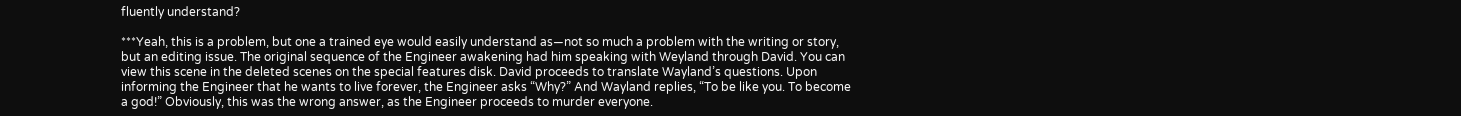fluently understand?

***Yeah, this is a problem, but one a trained eye would easily understand as—not so much a problem with the writing or story, but an editing issue. The original sequence of the Engineer awakening had him speaking with Weyland through David. You can view this scene in the deleted scenes on the special features disk. David proceeds to translate Wayland’s questions. Upon informing the Engineer that he wants to live forever, the Engineer asks “Why?” And Wayland replies, “To be like you. To become a god!” Obviously, this was the wrong answer, as the Engineer proceeds to murder everyone.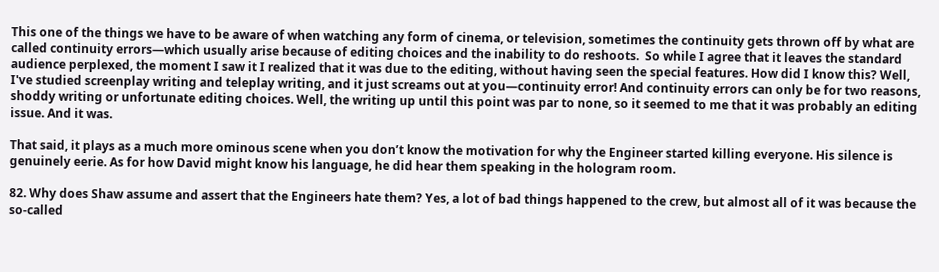This one of the things we have to be aware of when watching any form of cinema, or television, sometimes the continuity gets thrown off by what are called continuity errors—which usually arise because of editing choices and the inability to do reshoots.  So while I agree that it leaves the standard audience perplexed, the moment I saw it I realized that it was due to the editing, without having seen the special features. How did I know this? Well, I've studied screenplay writing and teleplay writing, and it just screams out at you—continuity error! And continuity errors can only be for two reasons, shoddy writing or unfortunate editing choices. Well, the writing up until this point was par to none, so it seemed to me that it was probably an editing issue. And it was.

That said, it plays as a much more ominous scene when you don’t know the motivation for why the Engineer started killing everyone. His silence is genuinely eerie. As for how David might know his language, he did hear them speaking in the hologram room.

82. Why does Shaw assume and assert that the Engineers hate them? Yes, a lot of bad things happened to the crew, but almost all of it was because the so-called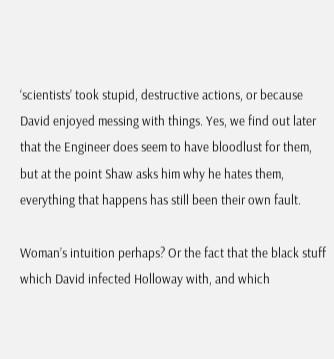‘scientists’ took stupid, destructive actions, or because David enjoyed messing with things. Yes, we find out later that the Engineer does seem to have bloodlust for them, but at the point Shaw asks him why he hates them, everything that happens has still been their own fault.

Woman’s intuition perhaps? Or the fact that the black stuff which David infected Holloway with, and which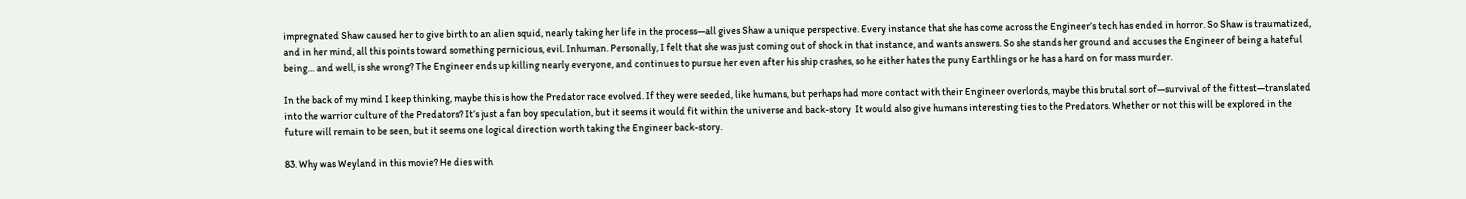impregnated Shaw caused her to give birth to an alien squid, nearly taking her life in the process—all gives Shaw a unique perspective. Every instance that she has come across the Engineer’s tech has ended in horror. So Shaw is traumatized, and in her mind, all this points toward something pernicious, evil. Inhuman. Personally, I felt that she was just coming out of shock in that instance, and wants answers. So she stands her ground and accuses the Engineer of being a hateful being… and well, is she wrong? The Engineer ends up killing nearly everyone, and continues to pursue her even after his ship crashes, so he either hates the puny Earthlings or he has a hard on for mass murder.

In the back of my mind I keep thinking, maybe this is how the Predator race evolved. If they were seeded, like humans, but perhaps had more contact with their Engineer overlords, maybe this brutal sort of—survival of the fittest—translated into the warrior culture of the Predators? It’s just a fan boy speculation, but it seems it would fit within the universe and back-story  It would also give humans interesting ties to the Predators. Whether or not this will be explored in the future will remain to be seen, but it seems one logical direction worth taking the Engineer back-story.

83. Why was Weyland in this movie? He dies with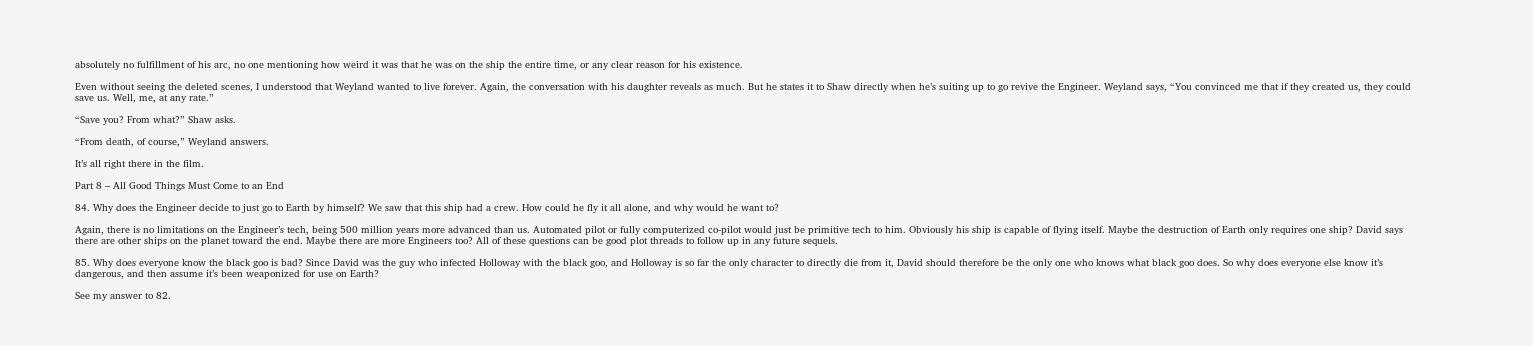absolutely no fulfillment of his arc, no one mentioning how weird it was that he was on the ship the entire time, or any clear reason for his existence.

Even without seeing the deleted scenes, I understood that Weyland wanted to live forever. Again, the conversation with his daughter reveals as much. But he states it to Shaw directly when he’s suiting up to go revive the Engineer. Weyland says, “You convinced me that if they created us, they could save us. Well, me, at any rate.”

“Save you? From what?” Shaw asks.

“From death, of course,” Weyland answers.

It’s all right there in the film.

Part 8 – All Good Things Must Come to an End

84. Why does the Engineer decide to just go to Earth by himself? We saw that this ship had a crew. How could he fly it all alone, and why would he want to?

Again, there is no limitations on the Engineer’s tech, being 500 million years more advanced than us. Automated pilot or fully computerized co-pilot would just be primitive tech to him. Obviously his ship is capable of flying itself. Maybe the destruction of Earth only requires one ship? David says there are other ships on the planet toward the end. Maybe there are more Engineers too? All of these questions can be good plot threads to follow up in any future sequels.

85. Why does everyone know the black goo is bad? Since David was the guy who infected Holloway with the black goo, and Holloway is so far the only character to directly die from it, David should therefore be the only one who knows what black goo does. So why does everyone else know it’s dangerous, and then assume it’s been weaponized for use on Earth?

See my answer to 82.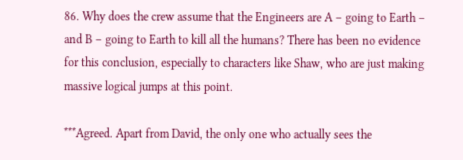86. Why does the crew assume that the Engineers are A – going to Earth – and B – going to Earth to kill all the humans? There has been no evidence for this conclusion, especially to characters like Shaw, who are just making massive logical jumps at this point.

***Agreed. Apart from David, the only one who actually sees the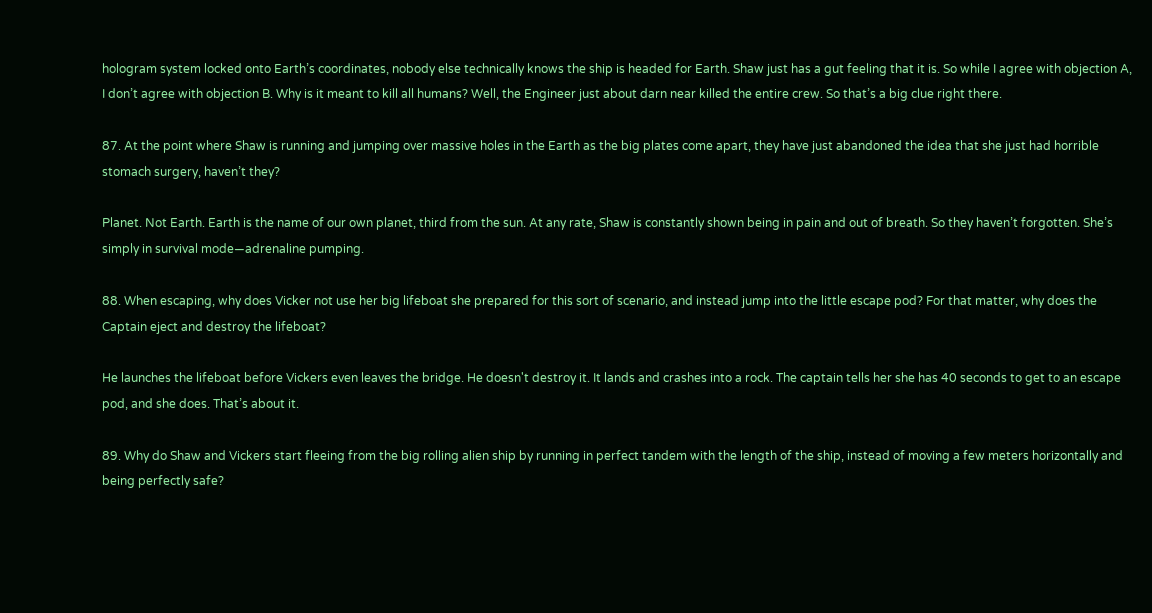hologram system locked onto Earth’s coordinates, nobody else technically knows the ship is headed for Earth. Shaw just has a gut feeling that it is. So while I agree with objection A, I don’t agree with objection B. Why is it meant to kill all humans? Well, the Engineer just about darn near killed the entire crew. So that’s a big clue right there.

87. At the point where Shaw is running and jumping over massive holes in the Earth as the big plates come apart, they have just abandoned the idea that she just had horrible stomach surgery, haven’t they?

Planet. Not Earth. Earth is the name of our own planet, third from the sun. At any rate, Shaw is constantly shown being in pain and out of breath. So they haven’t forgotten. She’s simply in survival mode—adrenaline pumping.

88. When escaping, why does Vicker not use her big lifeboat she prepared for this sort of scenario, and instead jump into the little escape pod? For that matter, why does the Captain eject and destroy the lifeboat?

He launches the lifeboat before Vickers even leaves the bridge. He doesn't destroy it. It lands and crashes into a rock. The captain tells her she has 40 seconds to get to an escape pod, and she does. That’s about it.

89. Why do Shaw and Vickers start fleeing from the big rolling alien ship by running in perfect tandem with the length of the ship, instead of moving a few meters horizontally and being perfectly safe?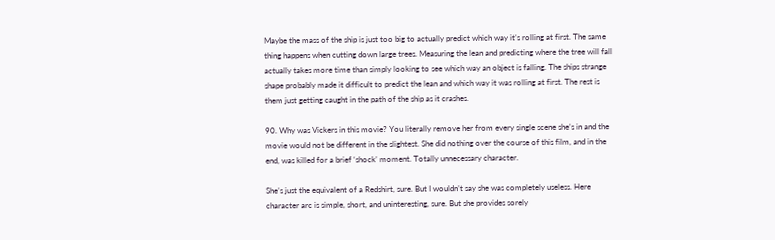Maybe the mass of the ship is just too big to actually predict which way it’s rolling at first. The same thing happens when cutting down large trees. Measuring the lean and predicting where the tree will fall actually takes more time than simply looking to see which way an object is falling. The ships strange shape probably made it difficult to predict the lean and which way it was rolling at first. The rest is them just getting caught in the path of the ship as it crashes.

90. Why was Vickers in this movie? You literally remove her from every single scene she’s in and the movie would not be different in the slightest. She did nothing over the course of this film, and in the end, was killed for a brief ‘shock’ moment. Totally unnecessary character.

She’s just the equivalent of a Redshirt, sure. But I wouldn’t say she was completely useless. Here character arc is simple, short, and uninteresting, sure. But she provides sorely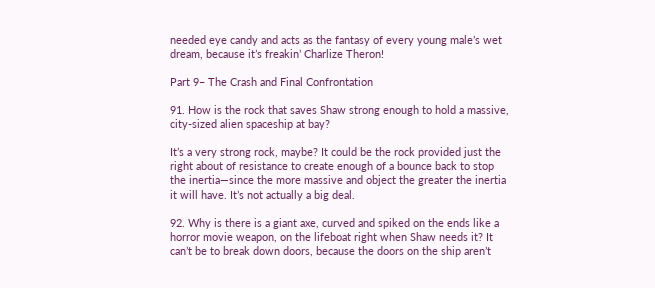needed eye candy and acts as the fantasy of every young male’s wet dream, because it’s freakin’ Charlize Theron!

Part 9– The Crash and Final Confrontation

91. How is the rock that saves Shaw strong enough to hold a massive, city-sized alien spaceship at bay?

It’s a very strong rock, maybe? It could be the rock provided just the right about of resistance to create enough of a bounce back to stop the inertia—since the more massive and object the greater the inertia it will have. It’s not actually a big deal.

92. Why is there is a giant axe, curved and spiked on the ends like a horror movie weapon, on the lifeboat right when Shaw needs it? It can’t be to break down doors, because the doors on the ship aren’t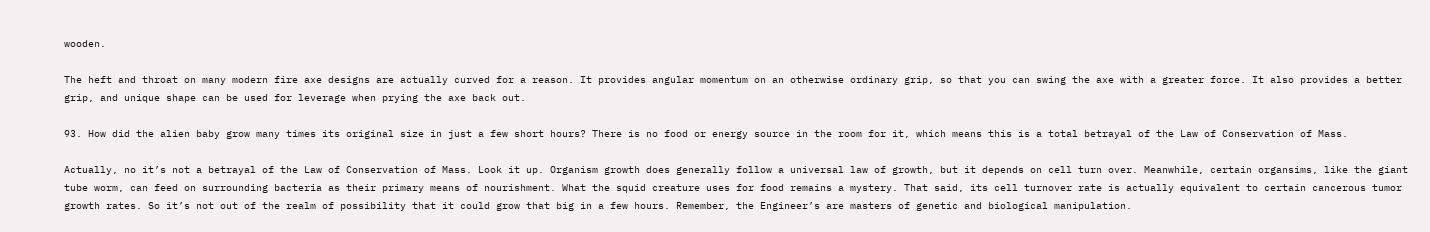wooden.

The heft and throat on many modern fire axe designs are actually curved for a reason. It provides angular momentum on an otherwise ordinary grip, so that you can swing the axe with a greater force. It also provides a better grip, and unique shape can be used for leverage when prying the axe back out.

93. How did the alien baby grow many times its original size in just a few short hours? There is no food or energy source in the room for it, which means this is a total betrayal of the Law of Conservation of Mass.

Actually, no it’s not a betrayal of the Law of Conservation of Mass. Look it up. Organism growth does generally follow a universal law of growth, but it depends on cell turn over. Meanwhile, certain organsims, like the giant tube worm, can feed on surrounding bacteria as their primary means of nourishment. What the squid creature uses for food remains a mystery. That said, its cell turnover rate is actually equivalent to certain cancerous tumor growth rates. So it’s not out of the realm of possibility that it could grow that big in a few hours. Remember, the Engineer’s are masters of genetic and biological manipulation.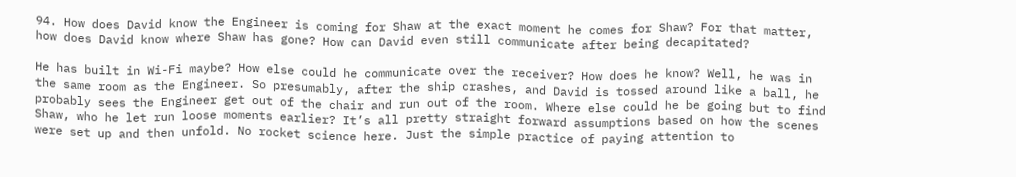94. How does David know the Engineer is coming for Shaw at the exact moment he comes for Shaw? For that matter, how does David know where Shaw has gone? How can David even still communicate after being decapitated?

He has built in Wi-Fi maybe? How else could he communicate over the receiver? How does he know? Well, he was in the same room as the Engineer. So presumably, after the ship crashes, and David is tossed around like a ball, he probably sees the Engineer get out of the chair and run out of the room. Where else could he be going but to find Shaw, who he let run loose moments earlier? It’s all pretty straight forward assumptions based on how the scenes were set up and then unfold. No rocket science here. Just the simple practice of paying attention to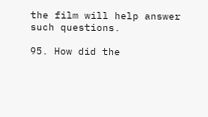the film will help answer such questions.

95. How did the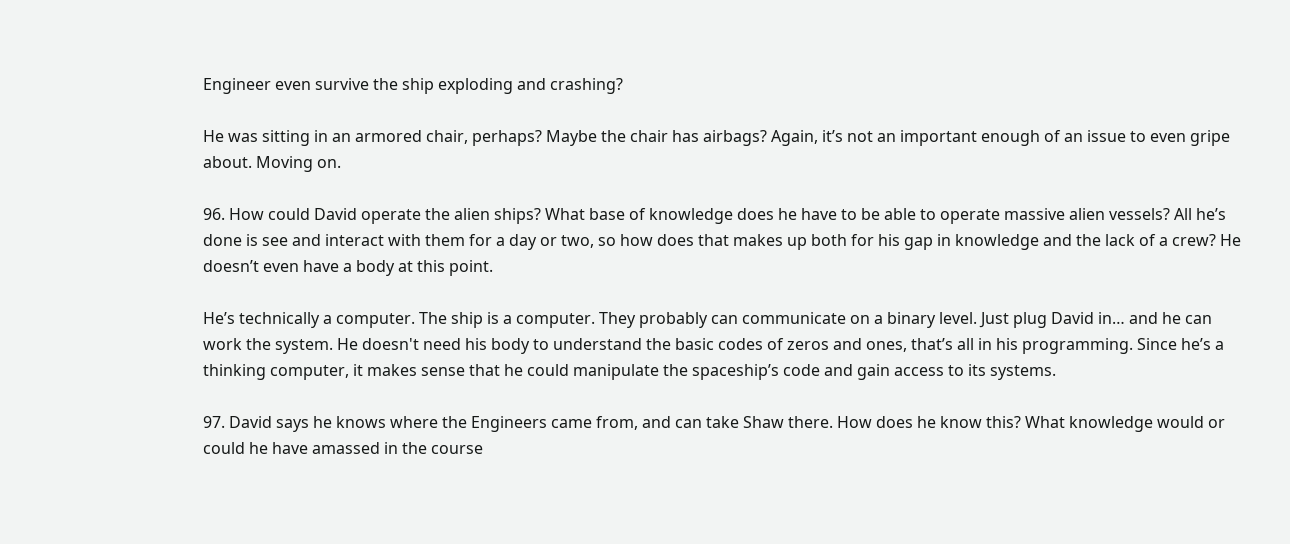Engineer even survive the ship exploding and crashing?

He was sitting in an armored chair, perhaps? Maybe the chair has airbags? Again, it’s not an important enough of an issue to even gripe about. Moving on.

96. How could David operate the alien ships? What base of knowledge does he have to be able to operate massive alien vessels? All he’s done is see and interact with them for a day or two, so how does that makes up both for his gap in knowledge and the lack of a crew? He doesn’t even have a body at this point.

He’s technically a computer. The ship is a computer. They probably can communicate on a binary level. Just plug David in… and he can work the system. He doesn't need his body to understand the basic codes of zeros and ones, that’s all in his programming. Since he’s a thinking computer, it makes sense that he could manipulate the spaceship’s code and gain access to its systems.

97. David says he knows where the Engineers came from, and can take Shaw there. How does he know this? What knowledge would or could he have amassed in the course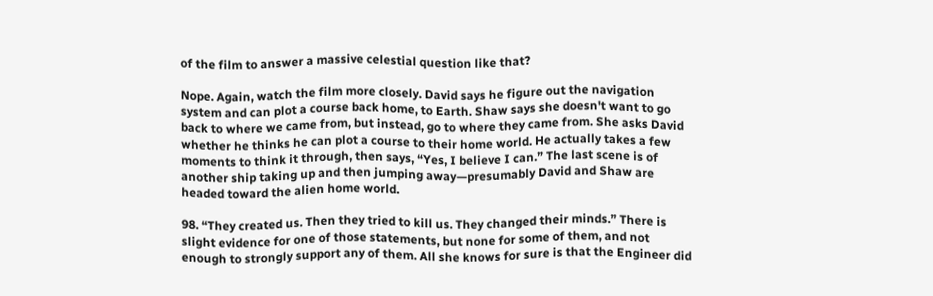of the film to answer a massive celestial question like that?

Nope. Again, watch the film more closely. David says he figure out the navigation system and can plot a course back home, to Earth. Shaw says she doesn't want to go back to where we came from, but instead, go to where they came from. She asks David whether he thinks he can plot a course to their home world. He actually takes a few moments to think it through, then says, “Yes, I believe I can.” The last scene is of another ship taking up and then jumping away—presumably David and Shaw are headed toward the alien home world.

98. “They created us. Then they tried to kill us. They changed their minds.” There is slight evidence for one of those statements, but none for some of them, and not enough to strongly support any of them. All she knows for sure is that the Engineer did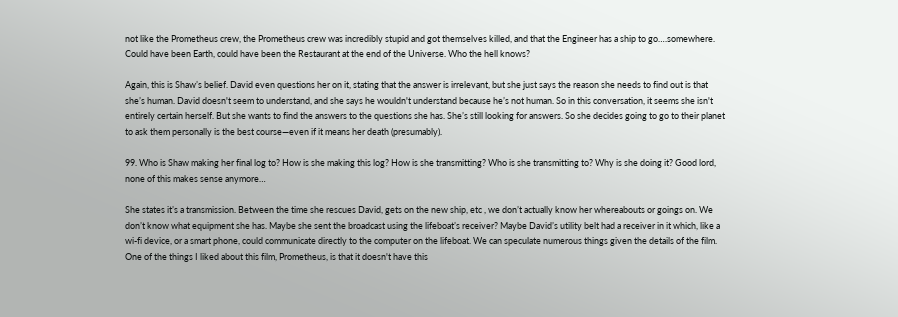not like the Prometheus crew, the Prometheus crew was incredibly stupid and got themselves killed, and that the Engineer has a ship to go….somewhere. Could have been Earth, could have been the Restaurant at the end of the Universe. Who the hell knows?

Again, this is Shaw’s belief. David even questions her on it, stating that the answer is irrelevant, but she just says the reason she needs to find out is that she’s human. David doesn't seem to understand, and she says he wouldn't understand because he’s not human. So in this conversation, it seems she isn't entirely certain herself. But she wants to find the answers to the questions she has. She’s still looking for answers. So she decides going to go to their planet to ask them personally is the best course—even if it means her death (presumably).

99. Who is Shaw making her final log to? How is she making this log? How is she transmitting? Who is she transmitting to? Why is she doing it? Good lord, none of this makes sense anymore…

She states it’s a transmission. Between the time she rescues David, gets on the new ship, etc , we don’t actually know her whereabouts or goings on. We don’t know what equipment she has. Maybe she sent the broadcast using the lifeboat’s receiver? Maybe David’s utility belt had a receiver in it which, like a wi-fi device, or a smart phone, could communicate directly to the computer on the lifeboat. We can speculate numerous things given the details of the film. One of the things I liked about this film, Prometheus, is that it doesn't have this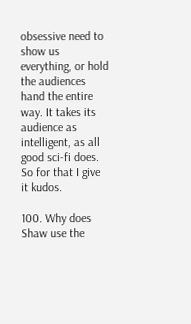obsessive need to show us everything, or hold the audiences hand the entire way. It takes its audience as intelligent, as all good sci-fi does. So for that I give it kudos.

100. Why does Shaw use the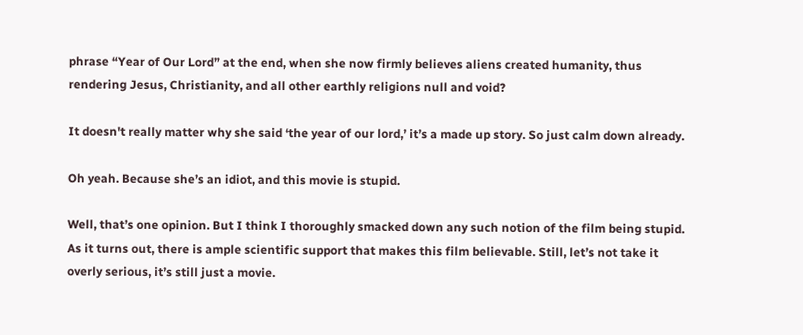phrase “Year of Our Lord” at the end, when she now firmly believes aliens created humanity, thus rendering Jesus, Christianity, and all other earthly religions null and void?

It doesn't really matter why she said ‘the year of our lord,’ it’s a made up story. So just calm down already.

Oh yeah. Because she’s an idiot, and this movie is stupid.

Well, that’s one opinion. But I think I thoroughly smacked down any such notion of the film being stupid. As it turns out, there is ample scientific support that makes this film believable. Still, let’s not take it overly serious, it’s still just a movie.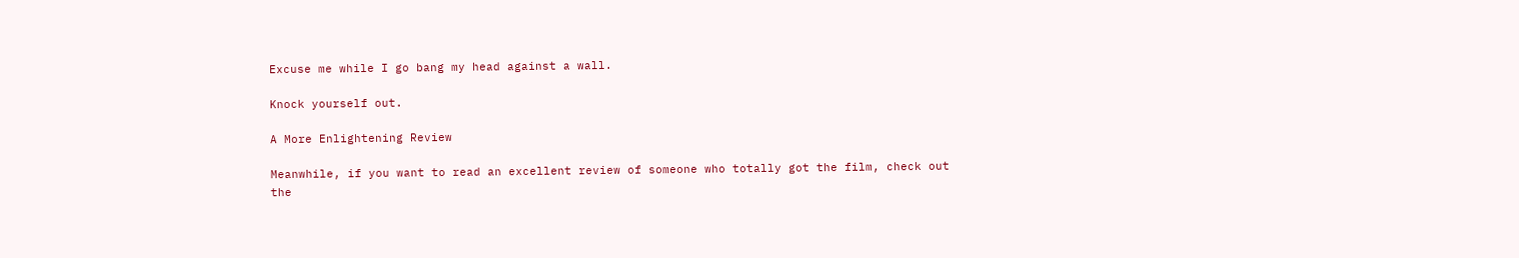Excuse me while I go bang my head against a wall.

Knock yourself out.

A More Enlightening Review

Meanwhile, if you want to read an excellent review of someone who totally got the film, check out the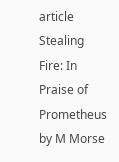article Stealing Fire: In Praise of Prometheus by M Morse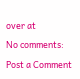over at

No comments:

Post a Comment